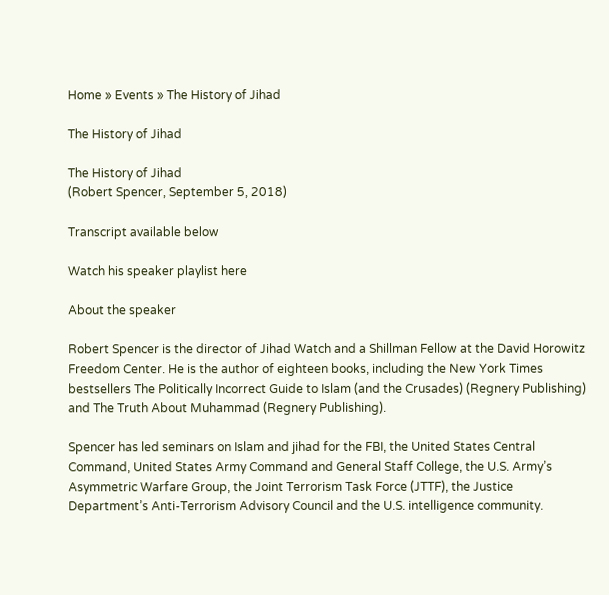Home » Events » The History of Jihad

The History of Jihad

The History of Jihad
(Robert Spencer, September 5, 2018)

Transcript available below

Watch his speaker playlist here

About the speaker

Robert Spencer is the director of Jihad Watch and a Shillman Fellow at the David Horowitz Freedom Center. He is the author of eighteen books, including the New York Times bestsellers The Politically Incorrect Guide to Islam (and the Crusades) (Regnery Publishing) and The Truth About Muhammad (Regnery Publishing).

Spencer has led seminars on Islam and jihad for the FBI, the United States Central Command, United States Army Command and General Staff College, the U.S. Army’s Asymmetric Warfare Group, the Joint Terrorism Task Force (JTTF), the Justice Department’s Anti-Terrorism Advisory Council and the U.S. intelligence community.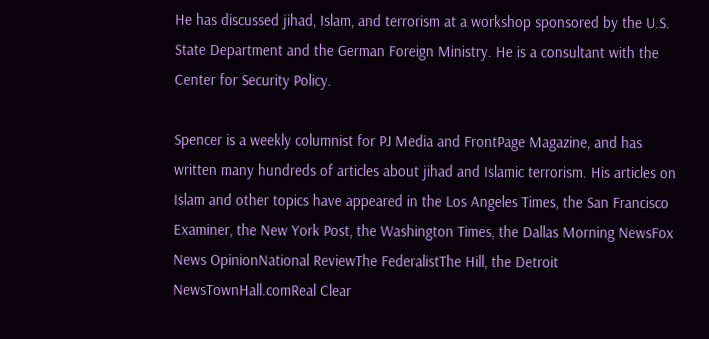He has discussed jihad, Islam, and terrorism at a workshop sponsored by the U.S. State Department and the German Foreign Ministry. He is a consultant with the Center for Security Policy.

Spencer is a weekly columnist for PJ Media and FrontPage Magazine, and has written many hundreds of articles about jihad and Islamic terrorism. His articles on Islam and other topics have appeared in the Los Angeles Times, the San Francisco Examiner, the New York Post, the Washington Times, the Dallas Morning NewsFox News OpinionNational ReviewThe FederalistThe Hill, the Detroit NewsTownHall.comReal Clear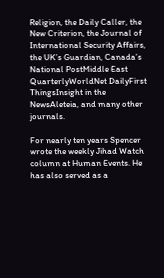Religion, the Daily Caller, the New Criterion, the Journal of International Security Affairs, the UK’s Guardian, Canada’s National PostMiddle East QuarterlyWorldNet DailyFirst ThingsInsight in the NewsAleteia, and many other journals.

For nearly ten years Spencer wrote the weekly Jihad Watch column at Human Events. He has also served as a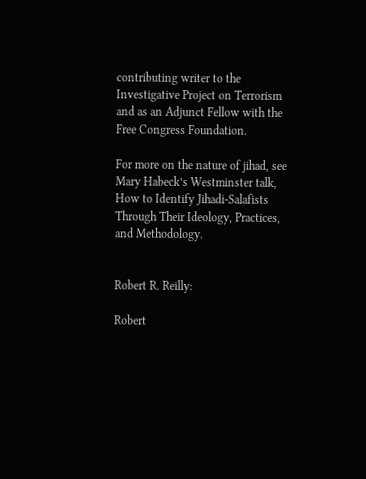contributing writer to the Investigative Project on Terrorism and as an Adjunct Fellow with the Free Congress Foundation.

For more on the nature of jihad, see Mary Habeck’s Westminster talk, How to Identify Jihadi-Salafists Through Their Ideology, Practices, and Methodology.


Robert R. Reilly:

Robert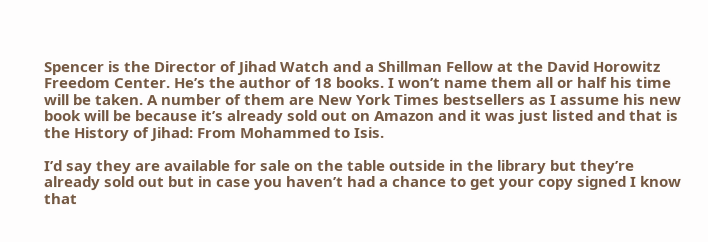Spencer is the Director of Jihad Watch and a Shillman Fellow at the David Horowitz Freedom Center. He’s the author of 18 books. I won’t name them all or half his time will be taken. A number of them are New York Times bestsellers as I assume his new book will be because it’s already sold out on Amazon and it was just listed and that is the History of Jihad: From Mohammed to Isis.

I’d say they are available for sale on the table outside in the library but they’re already sold out but in case you haven’t had a chance to get your copy signed I know that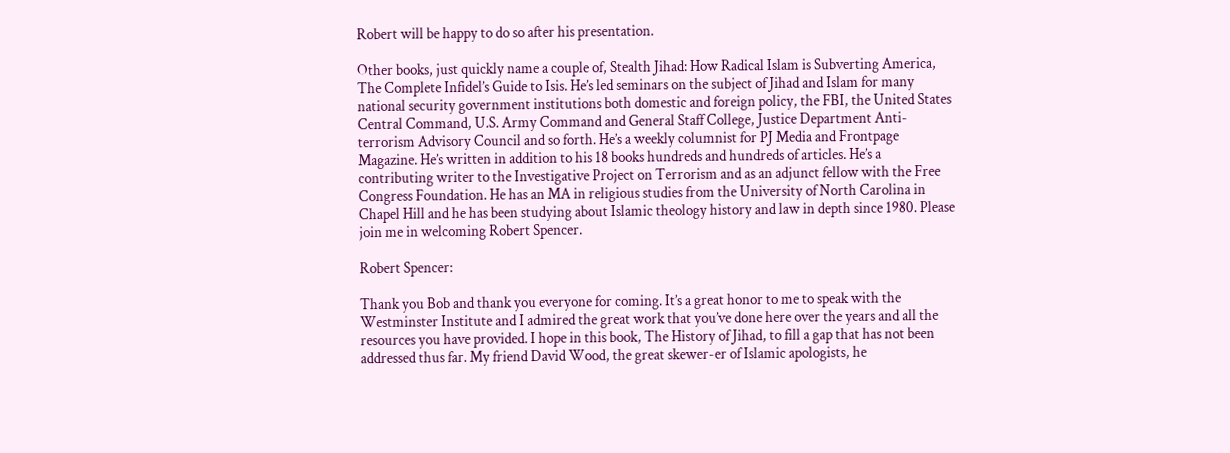Robert will be happy to do so after his presentation.

Other books, just quickly name a couple of, Stealth Jihad: How Radical Islam is Subverting America, The Complete Infidel’s Guide to Isis. He’s led seminars on the subject of Jihad and Islam for many national security government institutions both domestic and foreign policy, the FBI, the United States Central Command, U.S. Army Command and General Staff College, Justice Department Anti-terrorism Advisory Council and so forth. He’s a weekly columnist for PJ Media and Frontpage Magazine. He’s written in addition to his 18 books hundreds and hundreds of articles. He’s a contributing writer to the Investigative Project on Terrorism and as an adjunct fellow with the Free Congress Foundation. He has an MA in religious studies from the University of North Carolina in Chapel Hill and he has been studying about Islamic theology history and law in depth since 1980. Please join me in welcoming Robert Spencer.

Robert Spencer:

Thank you Bob and thank you everyone for coming. It’s a great honor to me to speak with the Westminster Institute and I admired the great work that you’ve done here over the years and all the resources you have provided. I hope in this book, The History of Jihad, to fill a gap that has not been addressed thus far. My friend David Wood, the great skewer-er of Islamic apologists, he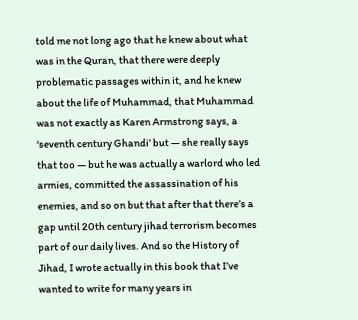told me not long ago that he knew about what was in the Quran, that there were deeply problematic passages within it, and he knew about the life of Muhammad, that Muhammad was not exactly as Karen Armstrong says, a ‘seventh century Ghandi’ but — she really says that too — but he was actually a warlord who led armies, committed the assassination of his enemies, and so on but that after that there’s a gap until 20th century jihad terrorism becomes part of our daily lives. And so the History of Jihad, I wrote actually in this book that I’ve wanted to write for many years in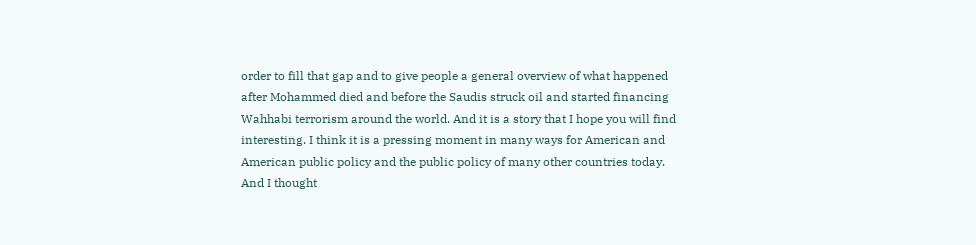order to fill that gap and to give people a general overview of what happened after Mohammed died and before the Saudis struck oil and started financing Wahhabi terrorism around the world. And it is a story that I hope you will find interesting. I think it is a pressing moment in many ways for American and American public policy and the public policy of many other countries today. And I thought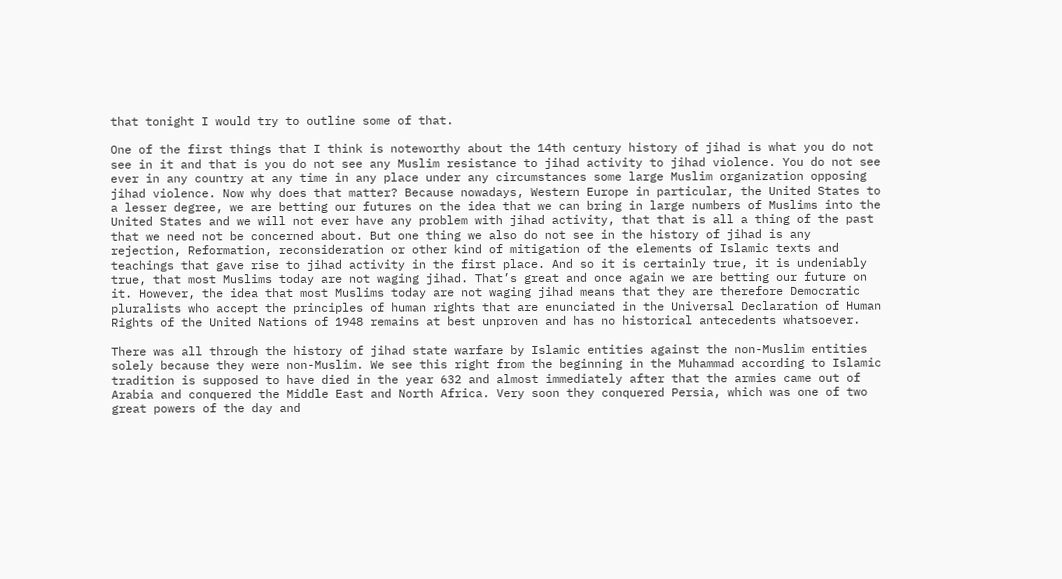that tonight I would try to outline some of that.

One of the first things that I think is noteworthy about the 14th century history of jihad is what you do not see in it and that is you do not see any Muslim resistance to jihad activity to jihad violence. You do not see ever in any country at any time in any place under any circumstances some large Muslim organization opposing jihad violence. Now why does that matter? Because nowadays, Western Europe in particular, the United States to a lesser degree, we are betting our futures on the idea that we can bring in large numbers of Muslims into the United States and we will not ever have any problem with jihad activity, that that is all a thing of the past that we need not be concerned about. But one thing we also do not see in the history of jihad is any rejection, Reformation, reconsideration or other kind of mitigation of the elements of Islamic texts and teachings that gave rise to jihad activity in the first place. And so it is certainly true, it is undeniably true, that most Muslims today are not waging jihad. That’s great and once again we are betting our future on it. However, the idea that most Muslims today are not waging jihad means that they are therefore Democratic pluralists who accept the principles of human rights that are enunciated in the Universal Declaration of Human Rights of the United Nations of 1948 remains at best unproven and has no historical antecedents whatsoever.

There was all through the history of jihad state warfare by Islamic entities against the non-Muslim entities solely because they were non-Muslim. We see this right from the beginning in the Muhammad according to Islamic tradition is supposed to have died in the year 632 and almost immediately after that the armies came out of Arabia and conquered the Middle East and North Africa. Very soon they conquered Persia, which was one of two great powers of the day and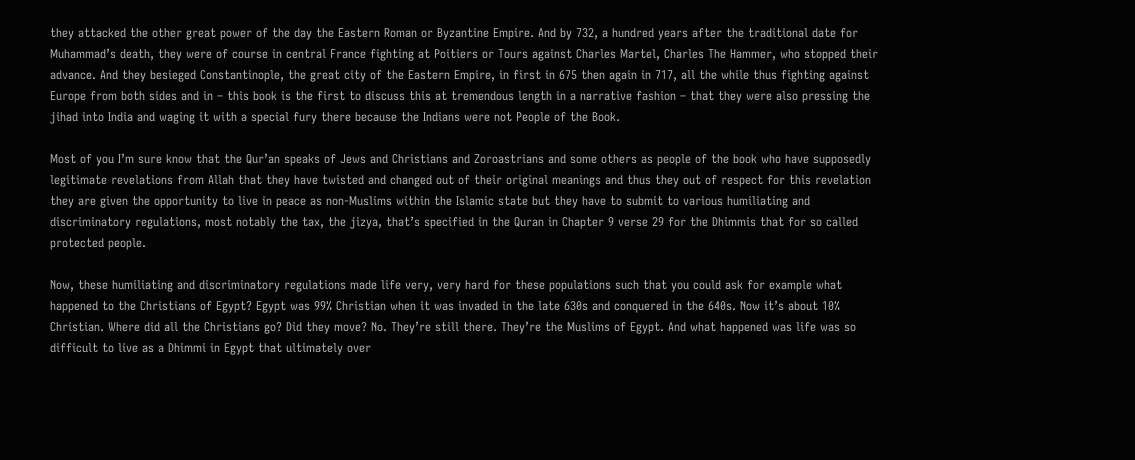they attacked the other great power of the day the Eastern Roman or Byzantine Empire. And by 732, a hundred years after the traditional date for Muhammad’s death, they were of course in central France fighting at Poitiers or Tours against Charles Martel, Charles The Hammer, who stopped their advance. And they besieged Constantinople, the great city of the Eastern Empire, in first in 675 then again in 717, all the while thus fighting against Europe from both sides and in – this book is the first to discuss this at tremendous length in a narrative fashion – that they were also pressing the jihad into India and waging it with a special fury there because the Indians were not People of the Book.

Most of you I’m sure know that the Qur’an speaks of Jews and Christians and Zoroastrians and some others as people of the book who have supposedly legitimate revelations from Allah that they have twisted and changed out of their original meanings and thus they out of respect for this revelation they are given the opportunity to live in peace as non-Muslims within the Islamic state but they have to submit to various humiliating and discriminatory regulations, most notably the tax, the jizya, that’s specified in the Quran in Chapter 9 verse 29 for the Dhimmis that for so called protected people.

Now, these humiliating and discriminatory regulations made life very, very hard for these populations such that you could ask for example what happened to the Christians of Egypt? Egypt was 99% Christian when it was invaded in the late 630s and conquered in the 640s. Now it’s about 10% Christian. Where did all the Christians go? Did they move? No. They’re still there. They’re the Muslims of Egypt. And what happened was life was so difficult to live as a Dhimmi in Egypt that ultimately over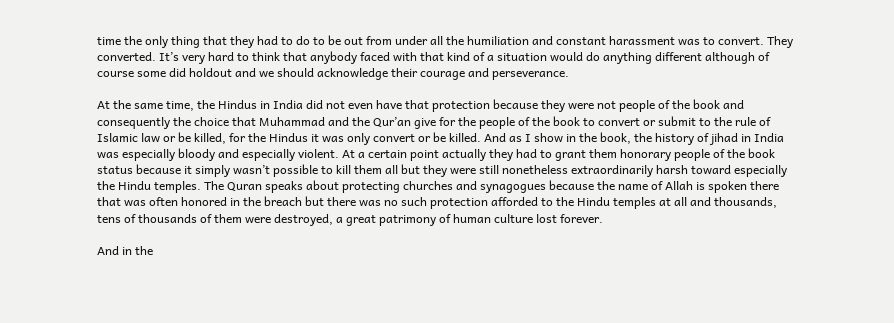time the only thing that they had to do to be out from under all the humiliation and constant harassment was to convert. They converted. It’s very hard to think that anybody faced with that kind of a situation would do anything different although of course some did holdout and we should acknowledge their courage and perseverance.

At the same time, the Hindus in India did not even have that protection because they were not people of the book and consequently the choice that Muhammad and the Qur’an give for the people of the book to convert or submit to the rule of Islamic law or be killed, for the Hindus it was only convert or be killed. And as I show in the book, the history of jihad in India was especially bloody and especially violent. At a certain point actually they had to grant them honorary people of the book status because it simply wasn’t possible to kill them all but they were still nonetheless extraordinarily harsh toward especially the Hindu temples. The Quran speaks about protecting churches and synagogues because the name of Allah is spoken there that was often honored in the breach but there was no such protection afforded to the Hindu temples at all and thousands, tens of thousands of them were destroyed, a great patrimony of human culture lost forever.

And in the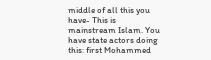middle of all this you have- This is mainstream Islam. You have state actors doing this: first Mohammed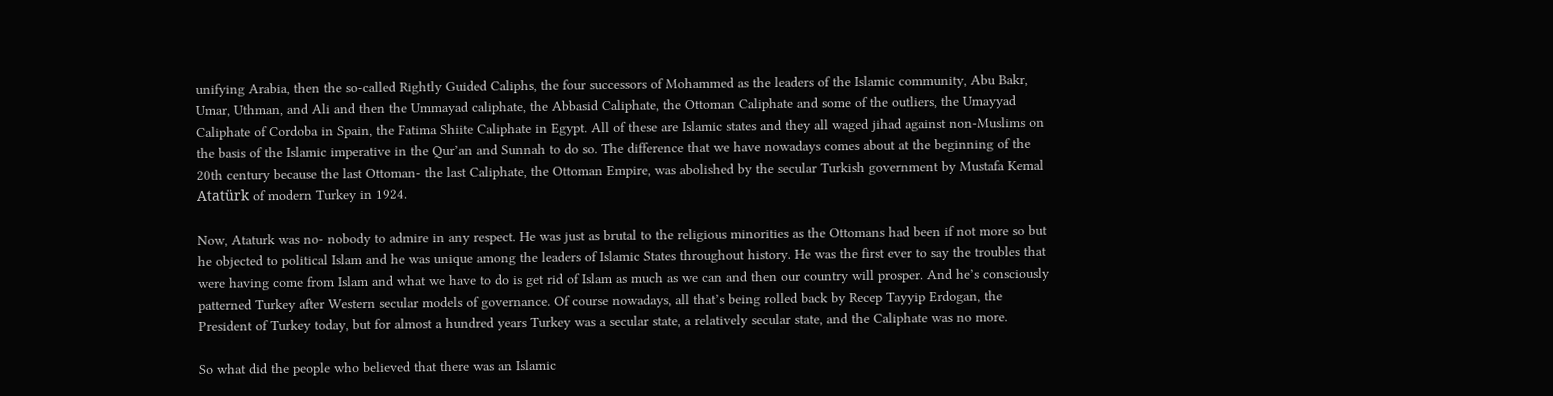unifying Arabia, then the so-called Rightly Guided Caliphs, the four successors of Mohammed as the leaders of the Islamic community, Abu Bakr, Umar, Uthman, and Ali and then the Ummayad caliphate, the Abbasid Caliphate, the Ottoman Caliphate and some of the outliers, the Umayyad Caliphate of Cordoba in Spain, the Fatima Shiite Caliphate in Egypt. All of these are Islamic states and they all waged jihad against non-Muslims on the basis of the Islamic imperative in the Qur’an and Sunnah to do so. The difference that we have nowadays comes about at the beginning of the 20th century because the last Ottoman- the last Caliphate, the Ottoman Empire, was abolished by the secular Turkish government by Mustafa Kemal Atatürk of modern Turkey in 1924.

Now, Ataturk was no- nobody to admire in any respect. He was just as brutal to the religious minorities as the Ottomans had been if not more so but he objected to political Islam and he was unique among the leaders of Islamic States throughout history. He was the first ever to say the troubles that were having come from Islam and what we have to do is get rid of Islam as much as we can and then our country will prosper. And he’s consciously patterned Turkey after Western secular models of governance. Of course nowadays, all that’s being rolled back by Recep Tayyip Erdogan, the President of Turkey today, but for almost a hundred years Turkey was a secular state, a relatively secular state, and the Caliphate was no more.

So what did the people who believed that there was an Islamic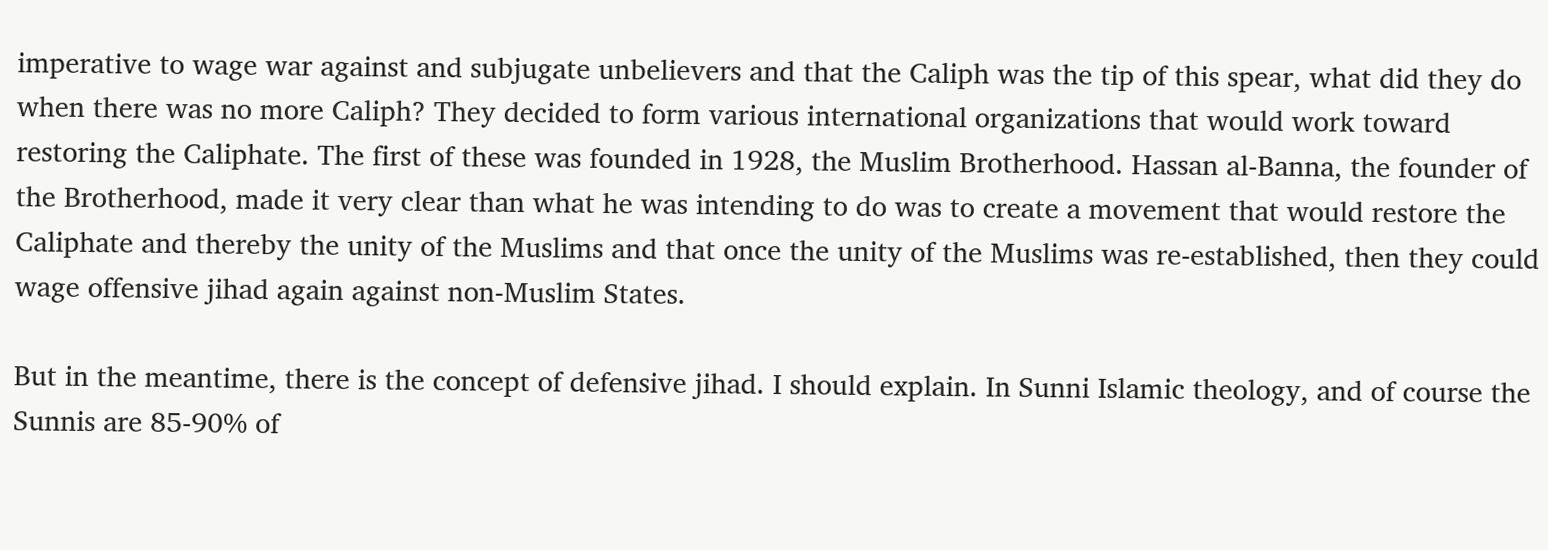imperative to wage war against and subjugate unbelievers and that the Caliph was the tip of this spear, what did they do when there was no more Caliph? They decided to form various international organizations that would work toward restoring the Caliphate. The first of these was founded in 1928, the Muslim Brotherhood. Hassan al-Banna, the founder of the Brotherhood, made it very clear than what he was intending to do was to create a movement that would restore the Caliphate and thereby the unity of the Muslims and that once the unity of the Muslims was re-established, then they could wage offensive jihad again against non-Muslim States.

But in the meantime, there is the concept of defensive jihad. I should explain. In Sunni Islamic theology, and of course the Sunnis are 85-90% of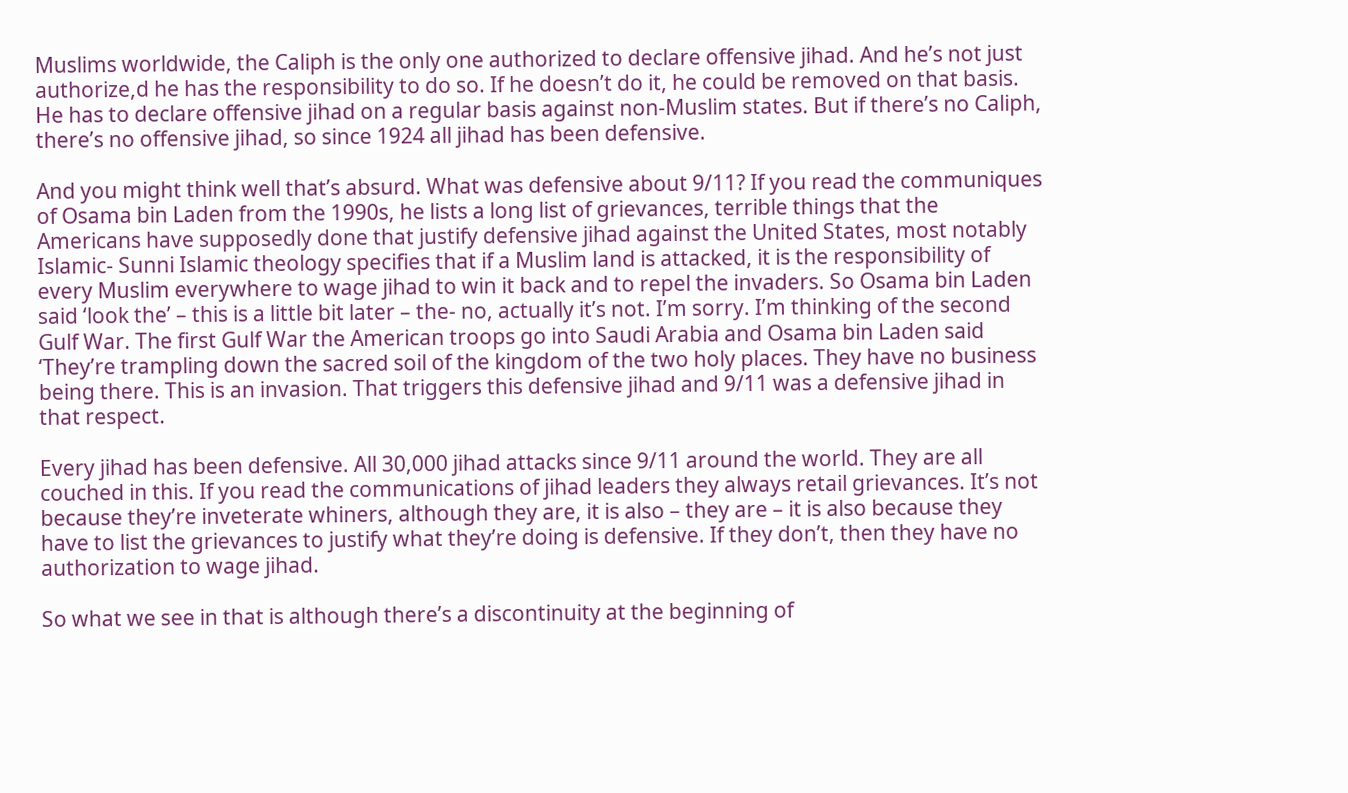Muslims worldwide, the Caliph is the only one authorized to declare offensive jihad. And he’s not just authorize,d he has the responsibility to do so. If he doesn’t do it, he could be removed on that basis. He has to declare offensive jihad on a regular basis against non-Muslim states. But if there’s no Caliph, there’s no offensive jihad, so since 1924 all jihad has been defensive.

And you might think well that’s absurd. What was defensive about 9/11? If you read the communiques of Osama bin Laden from the 1990s, he lists a long list of grievances, terrible things that the Americans have supposedly done that justify defensive jihad against the United States, most notably Islamic- Sunni Islamic theology specifies that if a Muslim land is attacked, it is the responsibility of every Muslim everywhere to wage jihad to win it back and to repel the invaders. So Osama bin Laden said ‘look the’ – this is a little bit later – the- no, actually it’s not. I’m sorry. I’m thinking of the second Gulf War. The first Gulf War the American troops go into Saudi Arabia and Osama bin Laden said ‘They’re trampling down the sacred soil of the kingdom of the two holy places. They have no business being there. This is an invasion. That triggers this defensive jihad and 9/11 was a defensive jihad in that respect.

Every jihad has been defensive. All 30,000 jihad attacks since 9/11 around the world. They are all couched in this. If you read the communications of jihad leaders they always retail grievances. It’s not because they’re inveterate whiners, although they are, it is also – they are – it is also because they have to list the grievances to justify what they’re doing is defensive. If they don’t, then they have no authorization to wage jihad.

So what we see in that is although there’s a discontinuity at the beginning of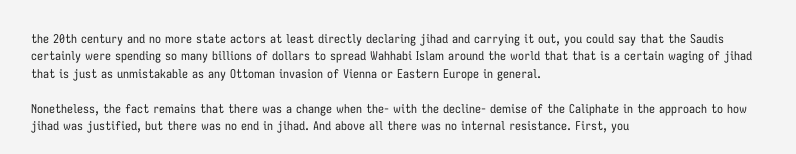the 20th century and no more state actors at least directly declaring jihad and carrying it out, you could say that the Saudis certainly were spending so many billions of dollars to spread Wahhabi Islam around the world that that is a certain waging of jihad that is just as unmistakable as any Ottoman invasion of Vienna or Eastern Europe in general.

Nonetheless, the fact remains that there was a change when the- with the decline- demise of the Caliphate in the approach to how jihad was justified, but there was no end in jihad. And above all there was no internal resistance. First, you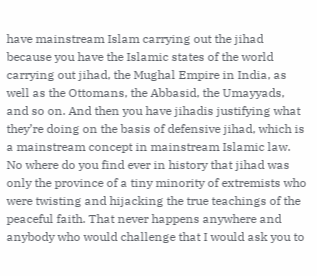have mainstream Islam carrying out the jihad because you have the Islamic states of the world carrying out jihad, the Mughal Empire in India, as well as the Ottomans, the Abbasid, the Umayyads, and so on. And then you have jihadis justifying what they’re doing on the basis of defensive jihad, which is a mainstream concept in mainstream Islamic law. No where do you find ever in history that jihad was only the province of a tiny minority of extremists who were twisting and hijacking the true teachings of the peaceful faith. That never happens anywhere and anybody who would challenge that I would ask you to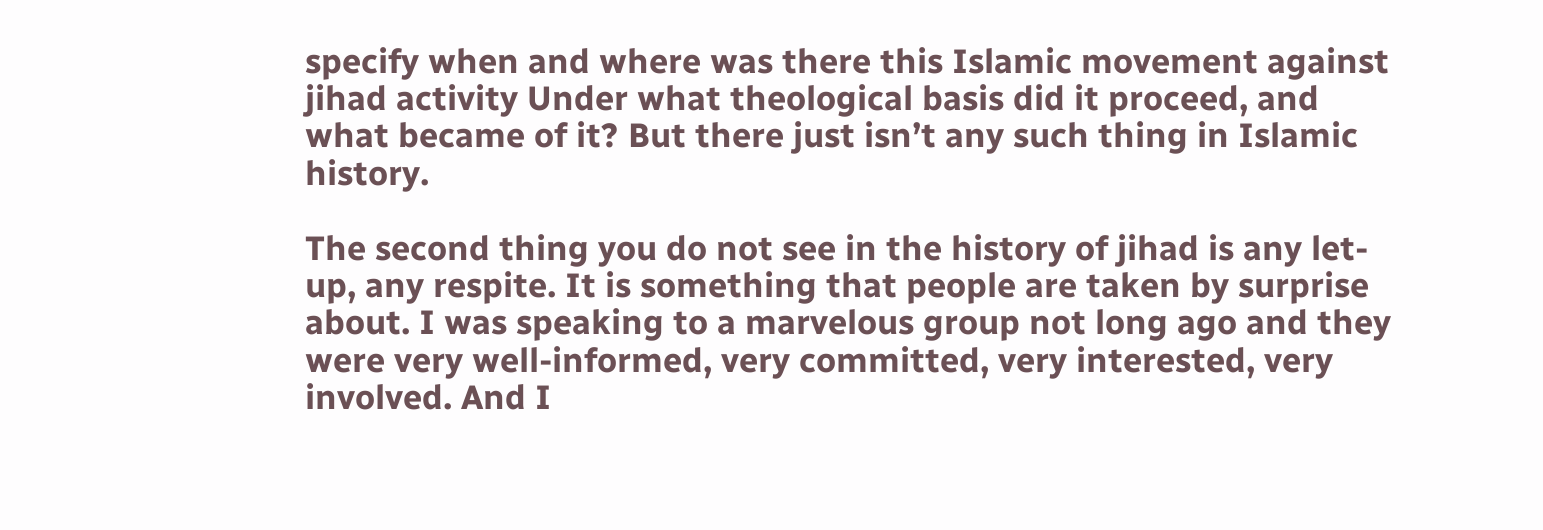specify when and where was there this Islamic movement against jihad activity Under what theological basis did it proceed, and what became of it? But there just isn’t any such thing in Islamic history.

The second thing you do not see in the history of jihad is any let-up, any respite. It is something that people are taken by surprise about. I was speaking to a marvelous group not long ago and they were very well-informed, very committed, very interested, very involved. And I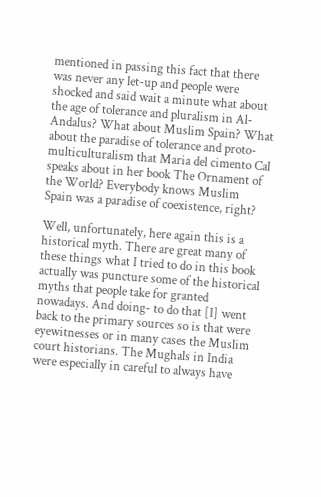mentioned in passing this fact that there was never any let-up and people were shocked and said wait a minute what about the age of tolerance and pluralism in Al-Andalus? What about Muslim Spain? What about the paradise of tolerance and proto-multiculturalism that Maria del cimento Cal speaks about in her book The Ornament of the World? Everybody knows Muslim Spain was a paradise of coexistence, right?

Well, unfortunately, here again this is a historical myth. There are great many of these things what I tried to do in this book actually was puncture some of the historical myths that people take for granted nowadays. And doing- to do that [I] went back to the primary sources so is that were eyewitnesses or in many cases the Muslim court historians. The Mughals in India were especially in careful to always have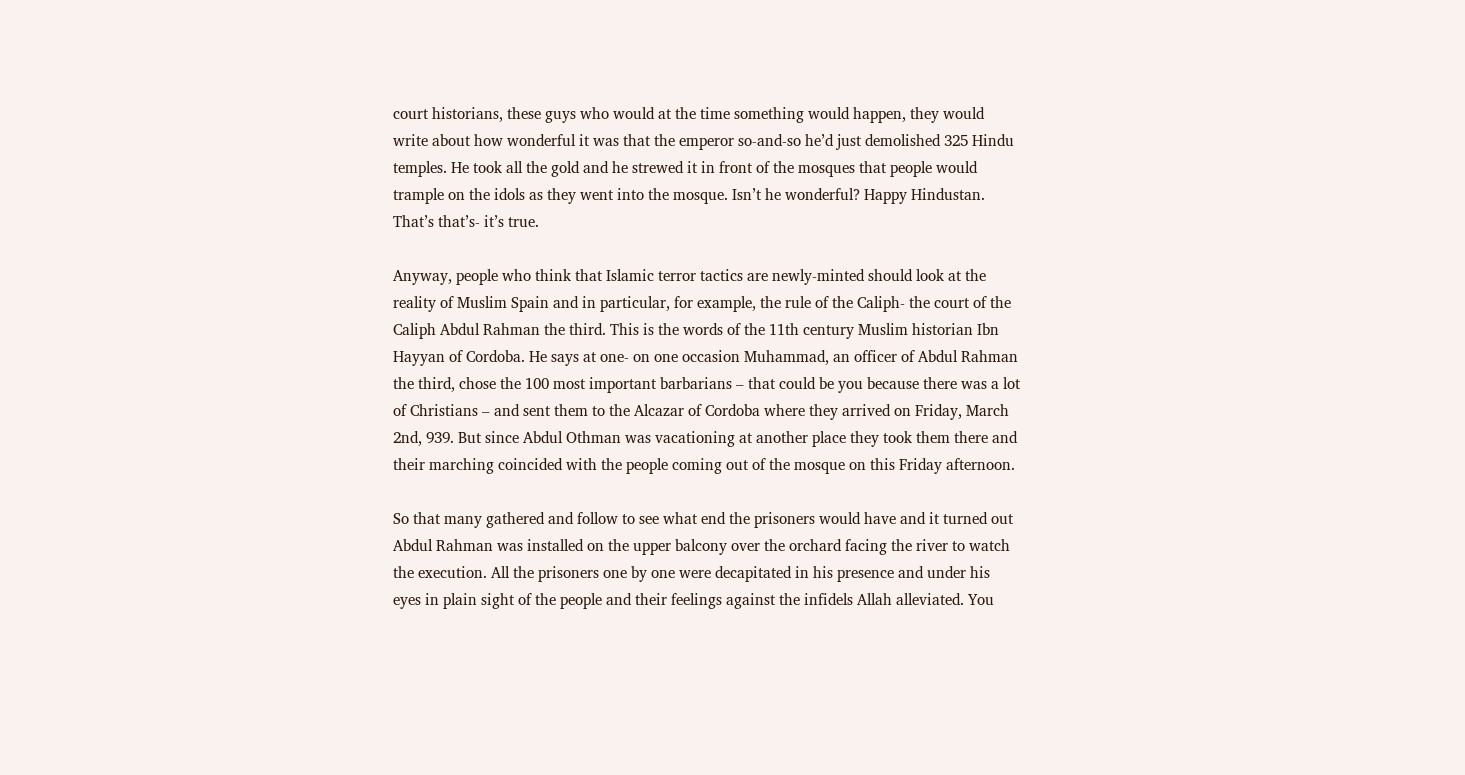court historians, these guys who would at the time something would happen, they would write about how wonderful it was that the emperor so-and-so he’d just demolished 325 Hindu temples. He took all the gold and he strewed it in front of the mosques that people would trample on the idols as they went into the mosque. Isn’t he wonderful? Happy Hindustan. That’s that’s- it’s true.

Anyway, people who think that Islamic terror tactics are newly-minted should look at the reality of Muslim Spain and in particular, for example, the rule of the Caliph- the court of the Caliph Abdul Rahman the third. This is the words of the 11th century Muslim historian Ibn Hayyan of Cordoba. He says at one- on one occasion Muhammad, an officer of Abdul Rahman the third, chose the 100 most important barbarians – that could be you because there was a lot of Christians – and sent them to the Alcazar of Cordoba where they arrived on Friday, March 2nd, 939. But since Abdul Othman was vacationing at another place they took them there and their marching coincided with the people coming out of the mosque on this Friday afternoon.

So that many gathered and follow to see what end the prisoners would have and it turned out Abdul Rahman was installed on the upper balcony over the orchard facing the river to watch the execution. All the prisoners one by one were decapitated in his presence and under his eyes in plain sight of the people and their feelings against the infidels Allah alleviated. You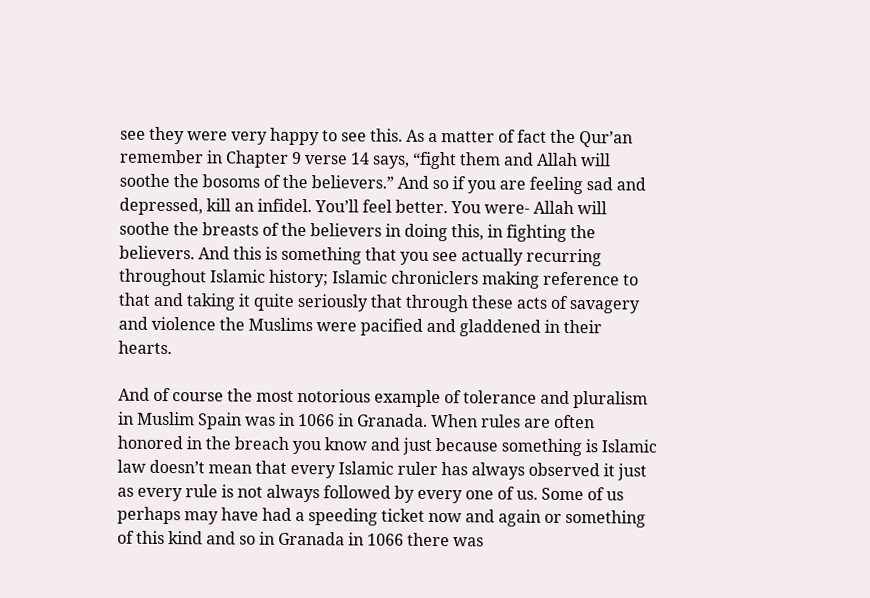see they were very happy to see this. As a matter of fact the Qur’an remember in Chapter 9 verse 14 says, “fight them and Allah will soothe the bosoms of the believers.” And so if you are feeling sad and depressed, kill an infidel. You’ll feel better. You were- Allah will soothe the breasts of the believers in doing this, in fighting the believers. And this is something that you see actually recurring throughout Islamic history; Islamic chroniclers making reference to that and taking it quite seriously that through these acts of savagery and violence the Muslims were pacified and gladdened in their hearts.

And of course the most notorious example of tolerance and pluralism in Muslim Spain was in 1066 in Granada. When rules are often honored in the breach you know and just because something is Islamic law doesn’t mean that every Islamic ruler has always observed it just as every rule is not always followed by every one of us. Some of us perhaps may have had a speeding ticket now and again or something of this kind and so in Granada in 1066 there was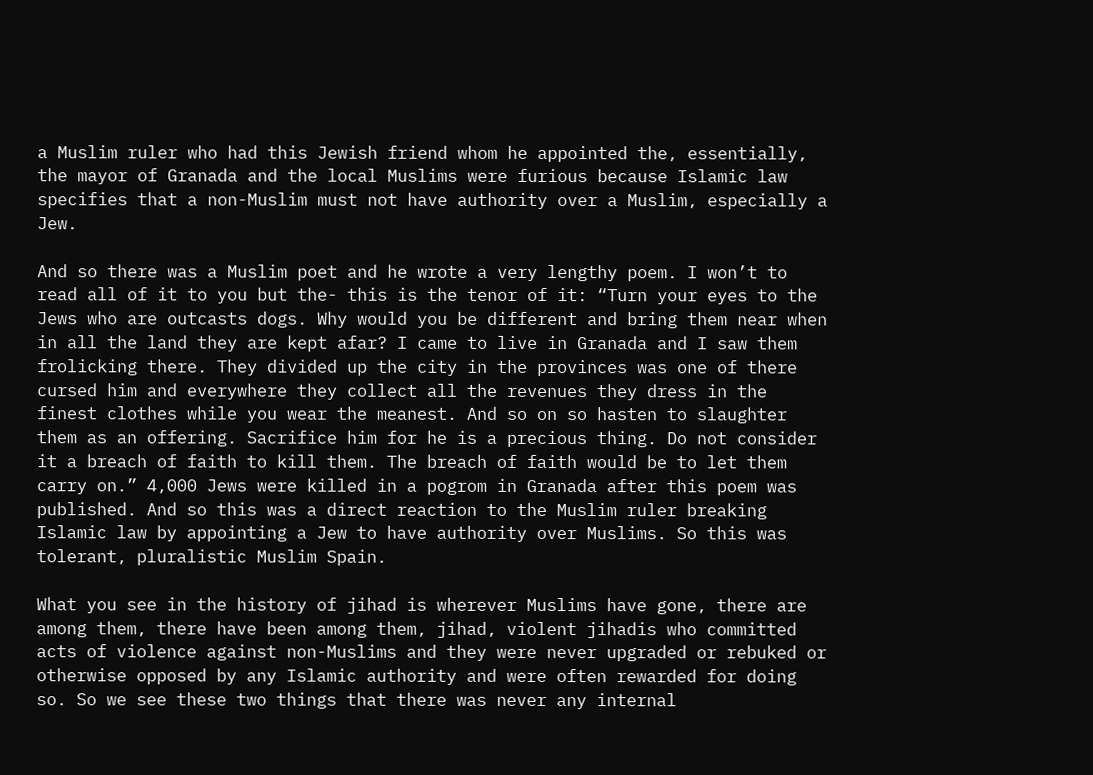a Muslim ruler who had this Jewish friend whom he appointed the, essentially, the mayor of Granada and the local Muslims were furious because Islamic law specifies that a non-Muslim must not have authority over a Muslim, especially a Jew.

And so there was a Muslim poet and he wrote a very lengthy poem. I won’t to read all of it to you but the- this is the tenor of it: “Turn your eyes to the Jews who are outcasts dogs. Why would you be different and bring them near when in all the land they are kept afar? I came to live in Granada and I saw them frolicking there. They divided up the city in the provinces was one of there cursed him and everywhere they collect all the revenues they dress in the finest clothes while you wear the meanest. And so on so hasten to slaughter them as an offering. Sacrifice him for he is a precious thing. Do not consider it a breach of faith to kill them. The breach of faith would be to let them carry on.” 4,000 Jews were killed in a pogrom in Granada after this poem was published. And so this was a direct reaction to the Muslim ruler breaking Islamic law by appointing a Jew to have authority over Muslims. So this was tolerant, pluralistic Muslim Spain.

What you see in the history of jihad is wherever Muslims have gone, there are among them, there have been among them, jihad, violent jihadis who committed acts of violence against non-Muslims and they were never upgraded or rebuked or otherwise opposed by any Islamic authority and were often rewarded for doing so. So we see these two things that there was never any internal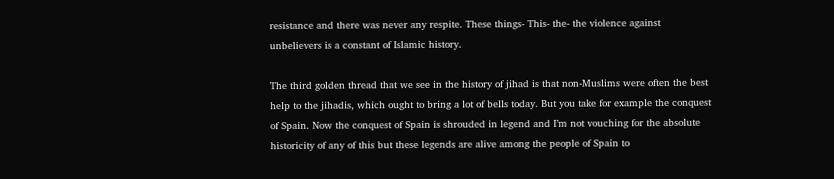resistance and there was never any respite. These things- This- the- the violence against unbelievers is a constant of Islamic history.

The third golden thread that we see in the history of jihad is that non-Muslims were often the best help to the jihadis, which ought to bring a lot of bells today. But you take for example the conquest of Spain. Now the conquest of Spain is shrouded in legend and I’m not vouching for the absolute historicity of any of this but these legends are alive among the people of Spain to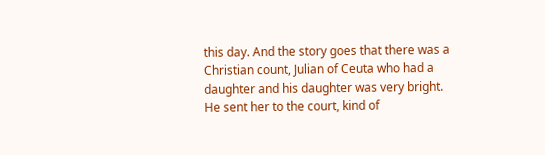this day. And the story goes that there was a Christian count, Julian of Ceuta who had a daughter and his daughter was very bright. He sent her to the court, kind of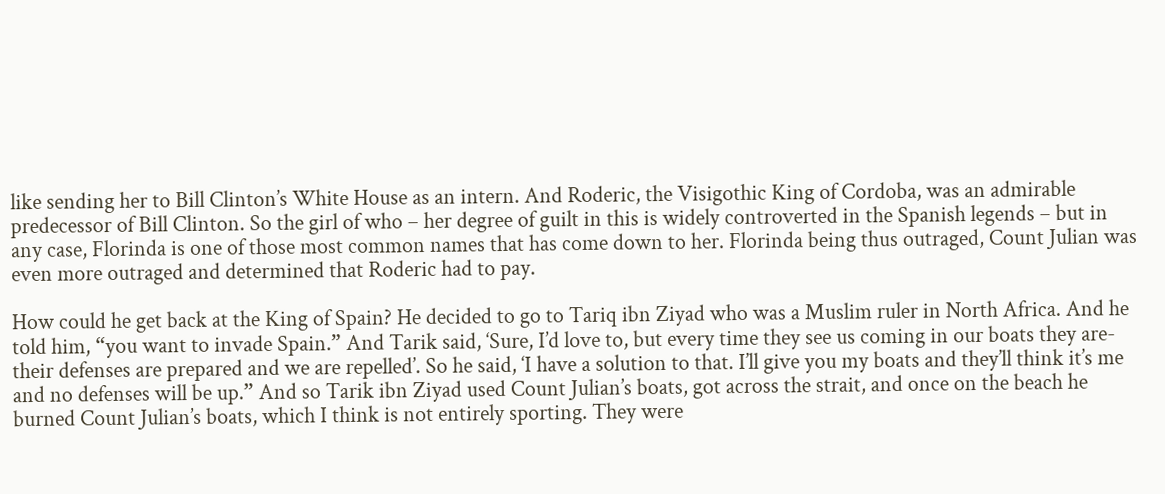like sending her to Bill Clinton’s White House as an intern. And Roderic, the Visigothic King of Cordoba, was an admirable predecessor of Bill Clinton. So the girl of who – her degree of guilt in this is widely controverted in the Spanish legends – but in any case, Florinda is one of those most common names that has come down to her. Florinda being thus outraged, Count Julian was even more outraged and determined that Roderic had to pay.

How could he get back at the King of Spain? He decided to go to Tariq ibn Ziyad who was a Muslim ruler in North Africa. And he told him, “you want to invade Spain.” And Tarik said, ‘Sure, I’d love to, but every time they see us coming in our boats they are- their defenses are prepared and we are repelled’. So he said, ‘I have a solution to that. I’ll give you my boats and they’ll think it’s me and no defenses will be up.” And so Tarik ibn Ziyad used Count Julian’s boats, got across the strait, and once on the beach he burned Count Julian’s boats, which I think is not entirely sporting. They were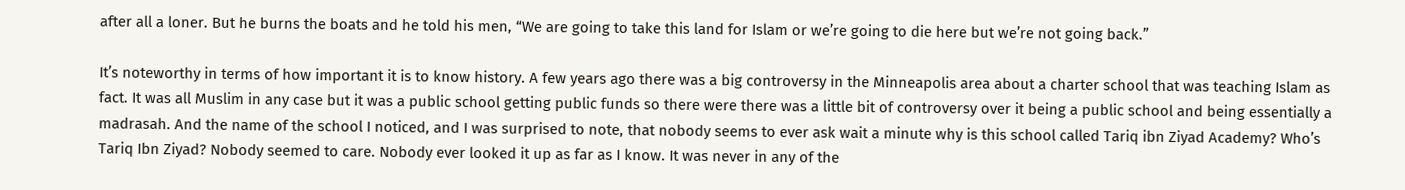after all a loner. But he burns the boats and he told his men, “We are going to take this land for Islam or we’re going to die here but we’re not going back.”

It’s noteworthy in terms of how important it is to know history. A few years ago there was a big controversy in the Minneapolis area about a charter school that was teaching Islam as fact. It was all Muslim in any case but it was a public school getting public funds so there were there was a little bit of controversy over it being a public school and being essentially a madrasah. And the name of the school I noticed, and I was surprised to note, that nobody seems to ever ask wait a minute why is this school called Tariq ibn Ziyad Academy? Who’s Tariq Ibn Ziyad? Nobody seemed to care. Nobody ever looked it up as far as I know. It was never in any of the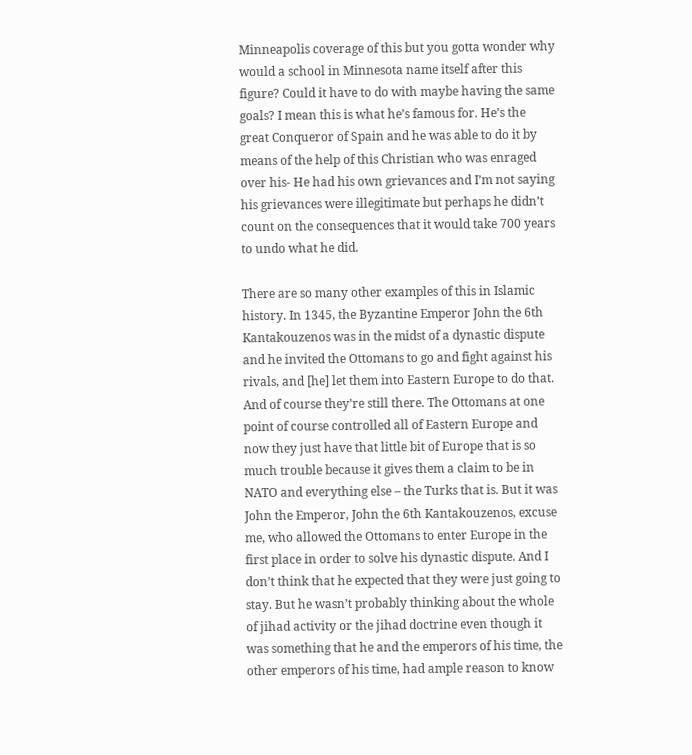Minneapolis coverage of this but you gotta wonder why would a school in Minnesota name itself after this figure? Could it have to do with maybe having the same goals? I mean this is what he’s famous for. He’s the great Conqueror of Spain and he was able to do it by means of the help of this Christian who was enraged over his- He had his own grievances and I’m not saying his grievances were illegitimate but perhaps he didn’t count on the consequences that it would take 700 years to undo what he did.

There are so many other examples of this in Islamic history. In 1345, the Byzantine Emperor John the 6th Kantakouzenos was in the midst of a dynastic dispute and he invited the Ottomans to go and fight against his rivals, and [he] let them into Eastern Europe to do that. And of course they’re still there. The Ottomans at one point of course controlled all of Eastern Europe and now they just have that little bit of Europe that is so much trouble because it gives them a claim to be in NATO and everything else – the Turks that is. But it was John the Emperor, John the 6th Kantakouzenos, excuse me, who allowed the Ottomans to enter Europe in the first place in order to solve his dynastic dispute. And I don’t think that he expected that they were just going to stay. But he wasn’t probably thinking about the whole of jihad activity or the jihad doctrine even though it was something that he and the emperors of his time, the other emperors of his time, had ample reason to know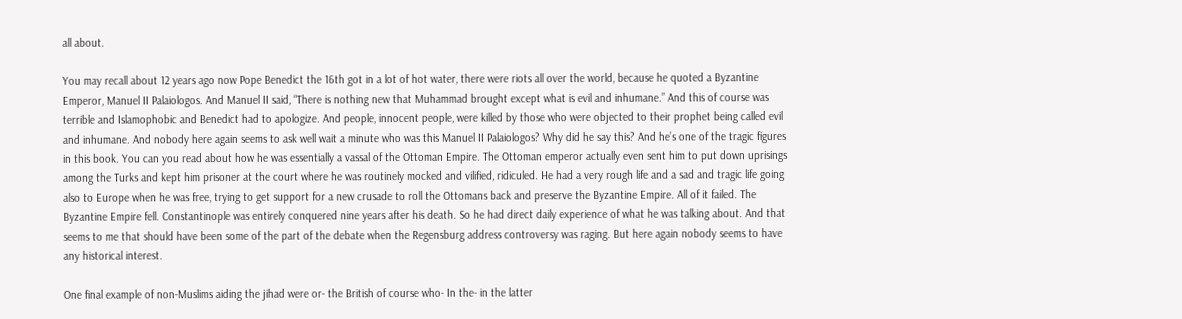all about.

You may recall about 12 years ago now Pope Benedict the 16th got in a lot of hot water, there were riots all over the world, because he quoted a Byzantine Emperor, Manuel II Palaiologos. And Manuel II said, “There is nothing new that Muhammad brought except what is evil and inhumane.” And this of course was terrible and Islamophobic and Benedict had to apologize. And people, innocent people, were killed by those who were objected to their prophet being called evil and inhumane. And nobody here again seems to ask well wait a minute who was this Manuel II Palaiologos? Why did he say this? And he’s one of the tragic figures in this book. You can you read about how he was essentially a vassal of the Ottoman Empire. The Ottoman emperor actually even sent him to put down uprisings among the Turks and kept him prisoner at the court where he was routinely mocked and vilified, ridiculed. He had a very rough life and a sad and tragic life going also to Europe when he was free, trying to get support for a new crusade to roll the Ottomans back and preserve the Byzantine Empire. All of it failed. The Byzantine Empire fell. Constantinople was entirely conquered nine years after his death. So he had direct daily experience of what he was talking about. And that seems to me that should have been some of the part of the debate when the Regensburg address controversy was raging. But here again nobody seems to have any historical interest.

One final example of non-Muslims aiding the jihad were or- the British of course who- In the- in the latter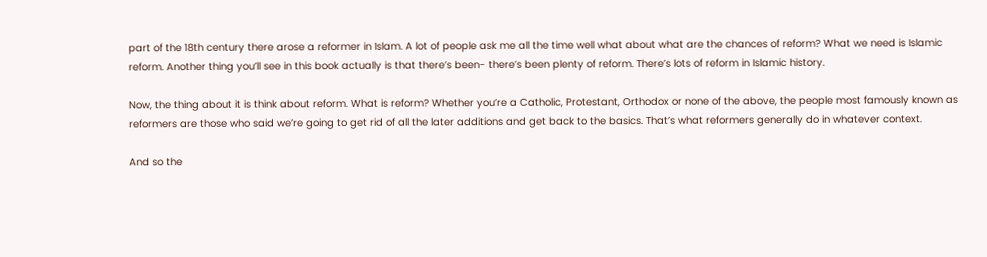part of the 18th century there arose a reformer in Islam. A lot of people ask me all the time well what about what are the chances of reform? What we need is Islamic reform. Another thing you’ll see in this book actually is that there’s been- there’s been plenty of reform. There’s lots of reform in Islamic history.

Now, the thing about it is think about reform. What is reform? Whether you’re a Catholic, Protestant, Orthodox or none of the above, the people most famously known as reformers are those who said we’re going to get rid of all the later additions and get back to the basics. That’s what reformers generally do in whatever context.

And so the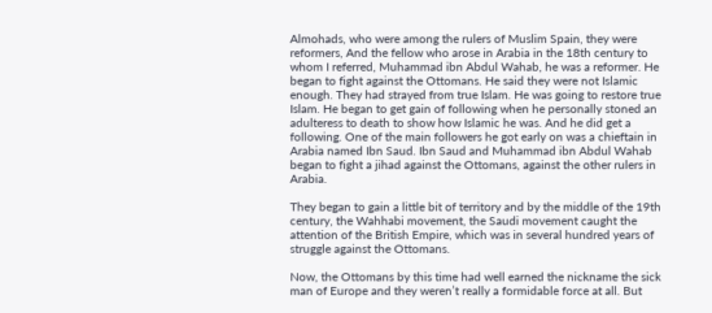Almohads, who were among the rulers of Muslim Spain, they were reformers, And the fellow who arose in Arabia in the 18th century to whom I referred, Muhammad ibn Abdul Wahab, he was a reformer. He began to fight against the Ottomans. He said they were not Islamic enough. They had strayed from true Islam. He was going to restore true Islam. He began to get gain of following when he personally stoned an adulteress to death to show how Islamic he was. And he did get a following. One of the main followers he got early on was a chieftain in Arabia named Ibn Saud. Ibn Saud and Muhammad ibn Abdul Wahab began to fight a jihad against the Ottomans, against the other rulers in Arabia.

They began to gain a little bit of territory and by the middle of the 19th century, the Wahhabi movement, the Saudi movement caught the attention of the British Empire, which was in several hundred years of struggle against the Ottomans.

Now, the Ottomans by this time had well earned the nickname the sick man of Europe and they weren’t really a formidable force at all. But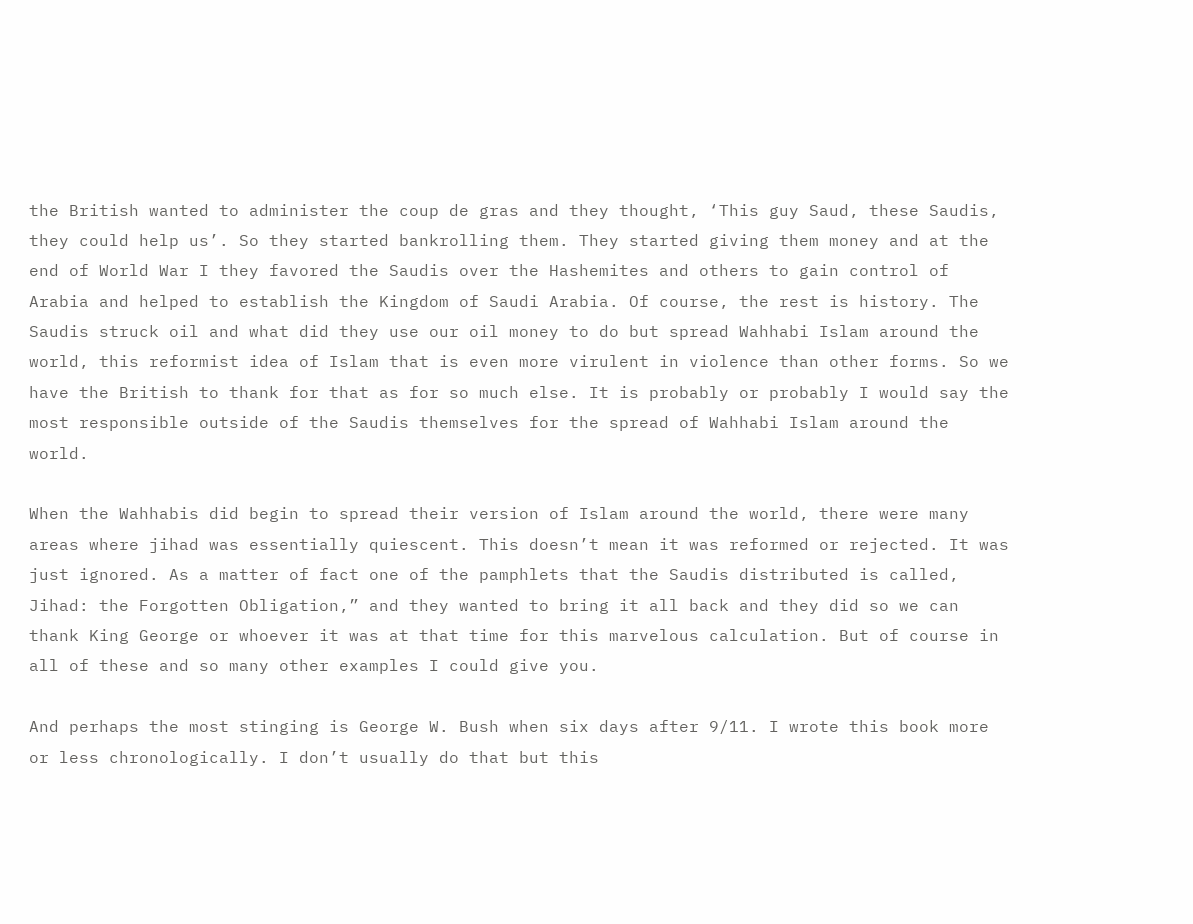the British wanted to administer the coup de gras and they thought, ‘This guy Saud, these Saudis, they could help us’. So they started bankrolling them. They started giving them money and at the end of World War I they favored the Saudis over the Hashemites and others to gain control of Arabia and helped to establish the Kingdom of Saudi Arabia. Of course, the rest is history. The Saudis struck oil and what did they use our oil money to do but spread Wahhabi Islam around the world, this reformist idea of Islam that is even more virulent in violence than other forms. So we have the British to thank for that as for so much else. It is probably or probably I would say the most responsible outside of the Saudis themselves for the spread of Wahhabi Islam around the world.

When the Wahhabis did begin to spread their version of Islam around the world, there were many areas where jihad was essentially quiescent. This doesn’t mean it was reformed or rejected. It was just ignored. As a matter of fact one of the pamphlets that the Saudis distributed is called, Jihad: the Forgotten Obligation,” and they wanted to bring it all back and they did so we can thank King George or whoever it was at that time for this marvelous calculation. But of course in all of these and so many other examples I could give you.

And perhaps the most stinging is George W. Bush when six days after 9/11. I wrote this book more or less chronologically. I don’t usually do that but this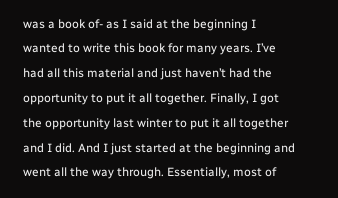was a book of- as I said at the beginning I wanted to write this book for many years. I’ve had all this material and just haven’t had the opportunity to put it all together. Finally, I got the opportunity last winter to put it all together and I did. And I just started at the beginning and went all the way through. Essentially, most of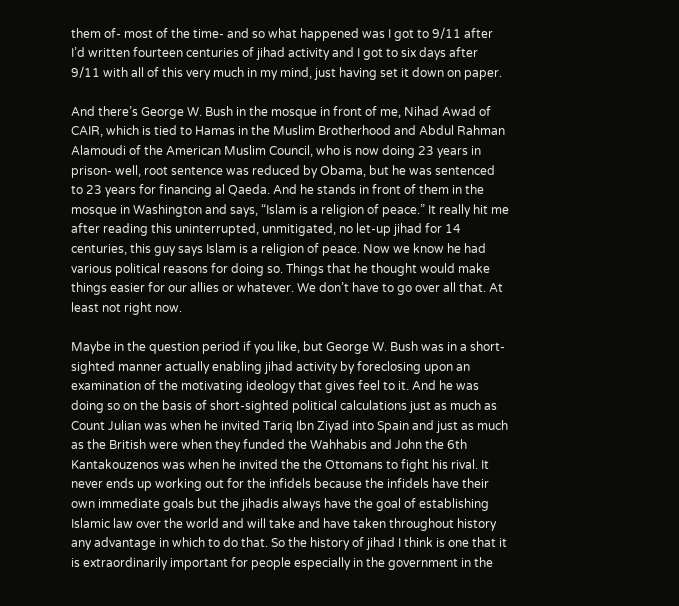them of- most of the time- and so what happened was I got to 9/11 after I’d written fourteen centuries of jihad activity and I got to six days after 9/11 with all of this very much in my mind, just having set it down on paper.

And there’s George W. Bush in the mosque in front of me, Nihad Awad of CAIR, which is tied to Hamas in the Muslim Brotherhood and Abdul Rahman Alamoudi of the American Muslim Council, who is now doing 23 years in prison- well, root sentence was reduced by Obama, but he was sentenced to 23 years for financing al Qaeda. And he stands in front of them in the mosque in Washington and says, “Islam is a religion of peace.” It really hit me after reading this uninterrupted, unmitigated, no let-up jihad for 14 centuries, this guy says Islam is a religion of peace. Now we know he had various political reasons for doing so. Things that he thought would make things easier for our allies or whatever. We don’t have to go over all that. At least not right now.

Maybe in the question period if you like, but George W. Bush was in a short-sighted manner actually enabling jihad activity by foreclosing upon an examination of the motivating ideology that gives feel to it. And he was doing so on the basis of short-sighted political calculations just as much as Count Julian was when he invited Tariq Ibn Ziyad into Spain and just as much as the British were when they funded the Wahhabis and John the 6th Kantakouzenos was when he invited the the Ottomans to fight his rival. It never ends up working out for the infidels because the infidels have their own immediate goals but the jihadis always have the goal of establishing Islamic law over the world and will take and have taken throughout history any advantage in which to do that. So the history of jihad I think is one that it is extraordinarily important for people especially in the government in the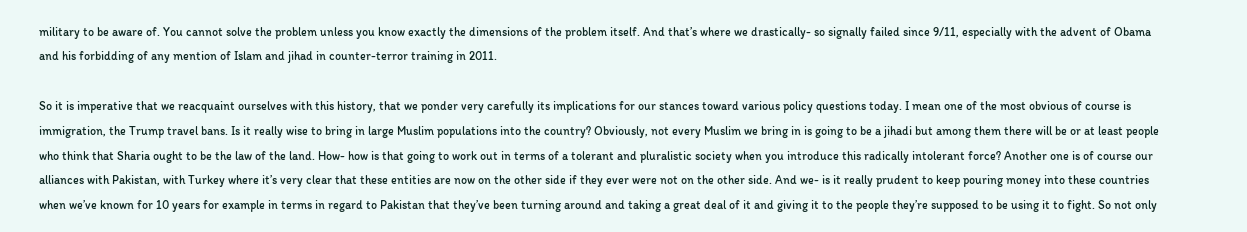military to be aware of. You cannot solve the problem unless you know exactly the dimensions of the problem itself. And that’s where we drastically- so signally failed since 9/11, especially with the advent of Obama and his forbidding of any mention of Islam and jihad in counter-terror training in 2011.

So it is imperative that we reacquaint ourselves with this history, that we ponder very carefully its implications for our stances toward various policy questions today. I mean one of the most obvious of course is immigration, the Trump travel bans. Is it really wise to bring in large Muslim populations into the country? Obviously, not every Muslim we bring in is going to be a jihadi but among them there will be or at least people who think that Sharia ought to be the law of the land. How- how is that going to work out in terms of a tolerant and pluralistic society when you introduce this radically intolerant force? Another one is of course our alliances with Pakistan, with Turkey where it’s very clear that these entities are now on the other side if they ever were not on the other side. And we- is it really prudent to keep pouring money into these countries when we’ve known for 10 years for example in terms in regard to Pakistan that they’ve been turning around and taking a great deal of it and giving it to the people they’re supposed to be using it to fight. So not only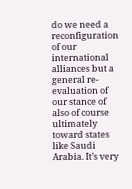do we need a reconfiguration of our international alliances but a general re-evaluation of our stance of also of course ultimately toward states like Saudi Arabia. It’s very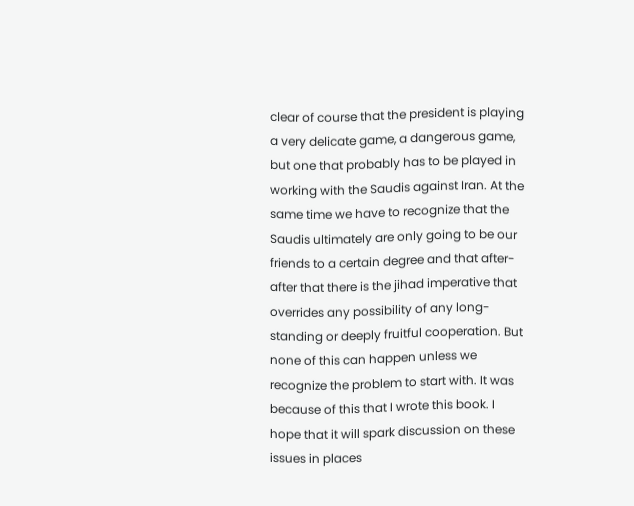clear of course that the president is playing a very delicate game, a dangerous game, but one that probably has to be played in working with the Saudis against Iran. At the same time we have to recognize that the Saudis ultimately are only going to be our friends to a certain degree and that after- after that there is the jihad imperative that overrides any possibility of any long-standing or deeply fruitful cooperation. But none of this can happen unless we recognize the problem to start with. It was because of this that I wrote this book. I hope that it will spark discussion on these issues in places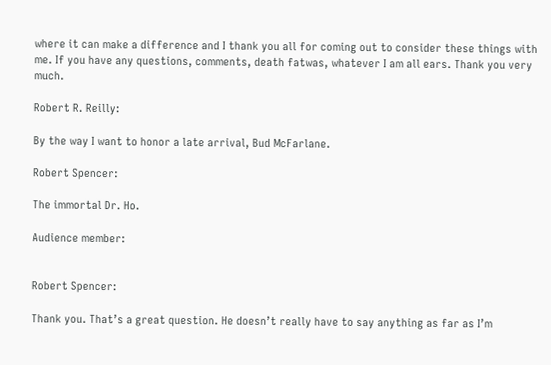where it can make a difference and I thank you all for coming out to consider these things with me. If you have any questions, comments, death fatwas, whatever I am all ears. Thank you very much.

Robert R. Reilly:

By the way I want to honor a late arrival, Bud McFarlane.

Robert Spencer:

The immortal Dr. Ho.

Audience member:


Robert Spencer:

Thank you. That’s a great question. He doesn’t really have to say anything as far as I’m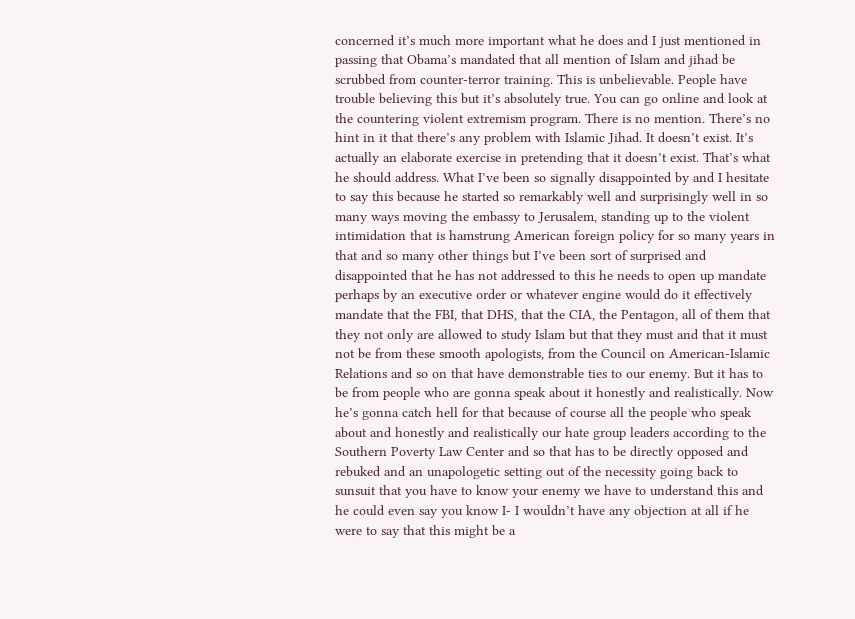concerned it’s much more important what he does and I just mentioned in passing that Obama’s mandated that all mention of Islam and jihad be scrubbed from counter-terror training. This is unbelievable. People have trouble believing this but it’s absolutely true. You can go online and look at the countering violent extremism program. There is no mention. There’s no hint in it that there’s any problem with Islamic Jihad. It doesn’t exist. It’s actually an elaborate exercise in pretending that it doesn’t exist. That’s what he should address. What I’ve been so signally disappointed by and I hesitate to say this because he started so remarkably well and surprisingly well in so many ways moving the embassy to Jerusalem, standing up to the violent intimidation that is hamstrung American foreign policy for so many years in that and so many other things but I’ve been sort of surprised and disappointed that he has not addressed to this he needs to open up mandate perhaps by an executive order or whatever engine would do it effectively mandate that the FBI, that DHS, that the CIA, the Pentagon, all of them that they not only are allowed to study Islam but that they must and that it must not be from these smooth apologists, from the Council on American-Islamic Relations and so on that have demonstrable ties to our enemy. But it has to be from people who are gonna speak about it honestly and realistically. Now he’s gonna catch hell for that because of course all the people who speak about and honestly and realistically our hate group leaders according to the Southern Poverty Law Center and so that has to be directly opposed and rebuked and an unapologetic setting out of the necessity going back to sunsuit that you have to know your enemy we have to understand this and he could even say you know I- I wouldn’t have any objection at all if he were to say that this might be a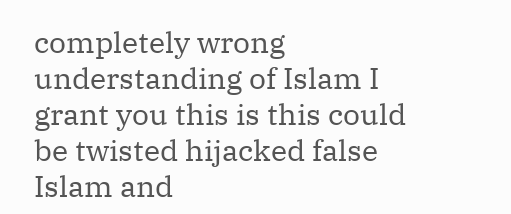completely wrong understanding of Islam I grant you this is this could be twisted hijacked false Islam and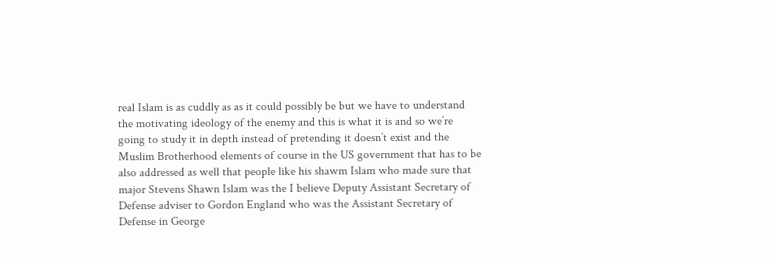real Islam is as cuddly as as it could possibly be but we have to understand the motivating ideology of the enemy and this is what it is and so we’re going to study it in depth instead of pretending it doesn’t exist and the Muslim Brotherhood elements of course in the US government that has to be also addressed as well that people like his shawm Islam who made sure that major Stevens Shawn Islam was the I believe Deputy Assistant Secretary of Defense adviser to Gordon England who was the Assistant Secretary of Defense in George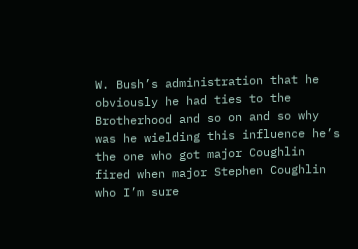W. Bush’s administration that he obviously he had ties to the Brotherhood and so on and so why was he wielding this influence he’s the one who got major Coughlin fired when major Stephen Coughlin who I’m sure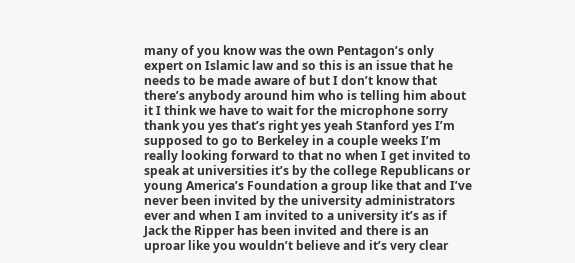many of you know was the own Pentagon’s only expert on Islamic law and so this is an issue that he needs to be made aware of but I don’t know that there’s anybody around him who is telling him about it I think we have to wait for the microphone sorry thank you yes that’s right yes yeah Stanford yes I’m supposed to go to Berkeley in a couple weeks I’m really looking forward to that no when I get invited to speak at universities it’s by the college Republicans or young America’s Foundation a group like that and I’ve never been invited by the university administrators ever and when I am invited to a university it’s as if Jack the Ripper has been invited and there is an uproar like you wouldn’t believe and it’s very clear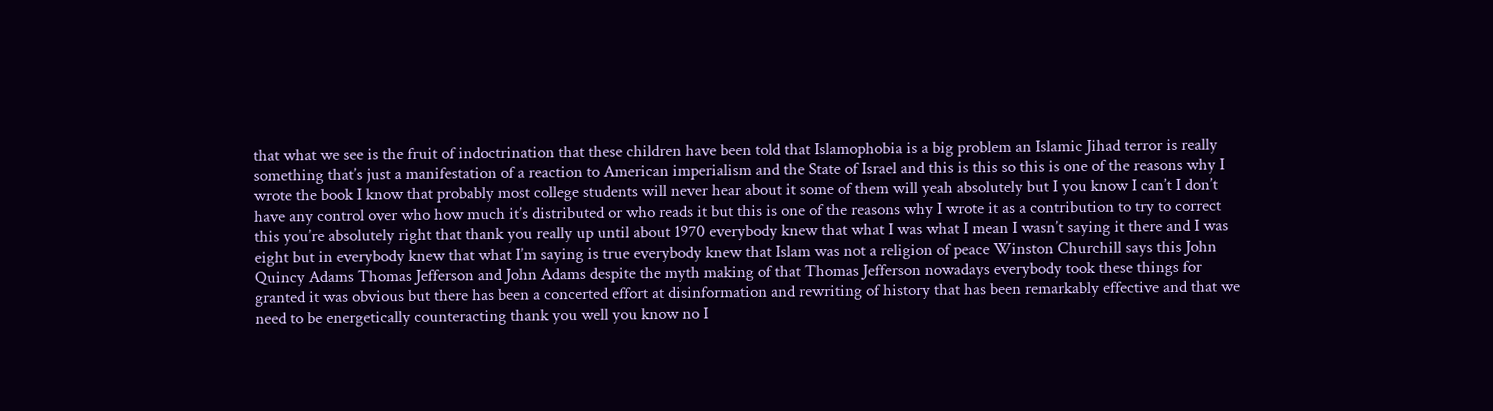that what we see is the fruit of indoctrination that these children have been told that Islamophobia is a big problem an Islamic Jihad terror is really something that’s just a manifestation of a reaction to American imperialism and the State of Israel and this is this so this is one of the reasons why I wrote the book I know that probably most college students will never hear about it some of them will yeah absolutely but I you know I can’t I don’t have any control over who how much it’s distributed or who reads it but this is one of the reasons why I wrote it as a contribution to try to correct this you’re absolutely right that thank you really up until about 1970 everybody knew that what I was what I mean I wasn’t saying it there and I was eight but in everybody knew that what I’m saying is true everybody knew that Islam was not a religion of peace Winston Churchill says this John Quincy Adams Thomas Jefferson and John Adams despite the myth making of that Thomas Jefferson nowadays everybody took these things for granted it was obvious but there has been a concerted effort at disinformation and rewriting of history that has been remarkably effective and that we need to be energetically counteracting thank you well you know no I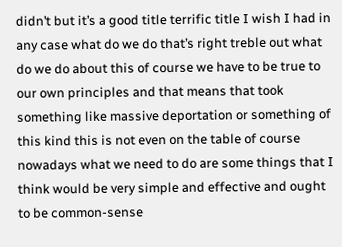didn’t but it’s a good title terrific title I wish I had in any case what do we do that’s right treble out what do we do about this of course we have to be true to our own principles and that means that took something like massive deportation or something of this kind this is not even on the table of course nowadays what we need to do are some things that I think would be very simple and effective and ought to be common-sense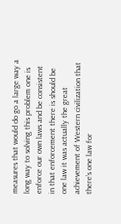measures that would do go a large way a long way to solving this problem one is enforce our own laws and be consistent in that enforcement there is should be one law it was actually the great achievement of Western civilization that there’s one law for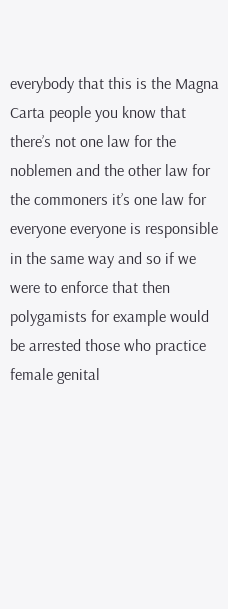everybody that this is the Magna Carta people you know that there’s not one law for the noblemen and the other law for the commoners it’s one law for everyone everyone is responsible in the same way and so if we were to enforce that then polygamists for example would be arrested those who practice female genital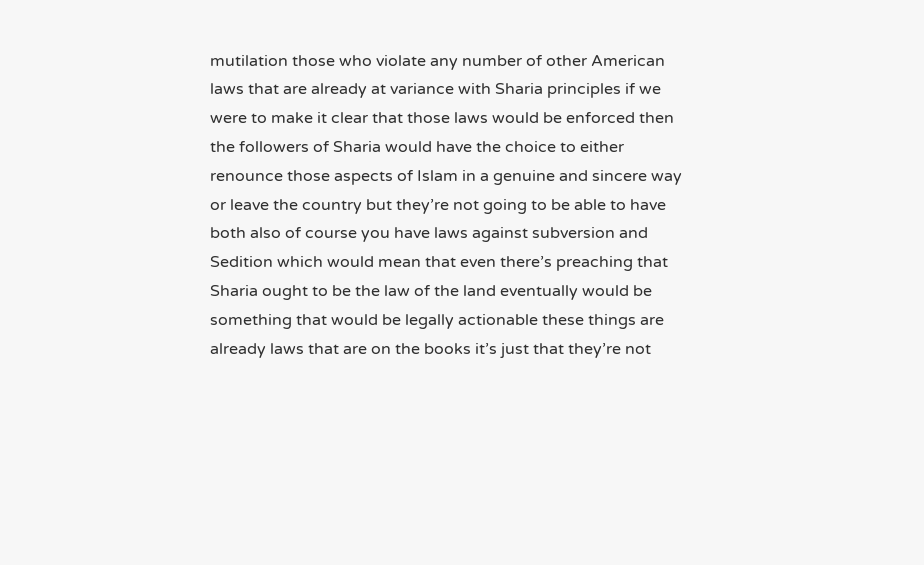mutilation those who violate any number of other American laws that are already at variance with Sharia principles if we were to make it clear that those laws would be enforced then the followers of Sharia would have the choice to either renounce those aspects of Islam in a genuine and sincere way or leave the country but they’re not going to be able to have both also of course you have laws against subversion and Sedition which would mean that even there’s preaching that Sharia ought to be the law of the land eventually would be something that would be legally actionable these things are already laws that are on the books it’s just that they’re not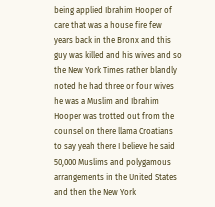being applied Ibrahim Hooper of care that was a house fire few years back in the Bronx and this guy was killed and his wives and so the New York Times rather blandly noted he had three or four wives he was a Muslim and Ibrahim Hooper was trotted out from the counsel on there llama Croatians to say yeah there I believe he said 50,000 Muslims and polygamous arrangements in the United States and then the New York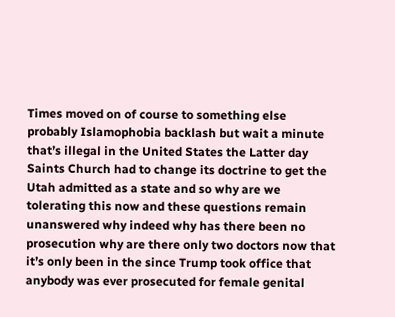Times moved on of course to something else probably Islamophobia backlash but wait a minute that’s illegal in the United States the Latter day Saints Church had to change its doctrine to get the Utah admitted as a state and so why are we tolerating this now and these questions remain unanswered why indeed why has there been no prosecution why are there only two doctors now that it’s only been in the since Trump took office that anybody was ever prosecuted for female genital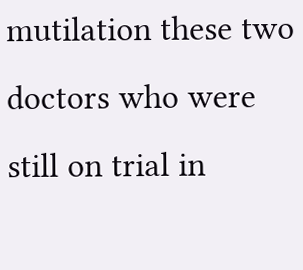mutilation these two doctors who were still on trial in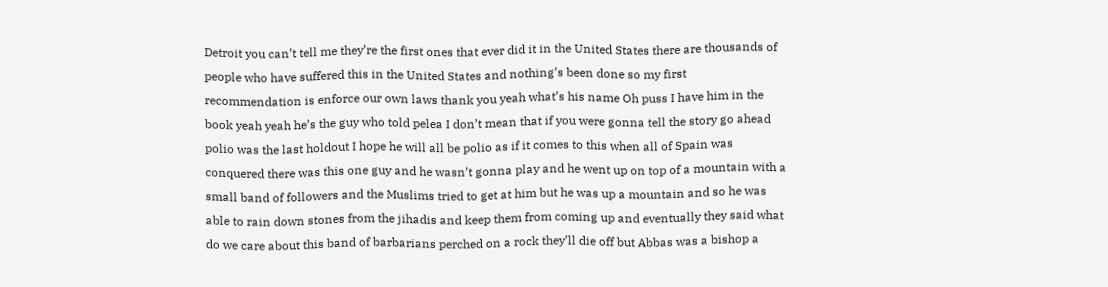Detroit you can’t tell me they’re the first ones that ever did it in the United States there are thousands of people who have suffered this in the United States and nothing’s been done so my first recommendation is enforce our own laws thank you yeah what’s his name Oh puss I have him in the book yeah yeah he’s the guy who told pelea I don’t mean that if you were gonna tell the story go ahead polio was the last holdout I hope he will all be polio as if it comes to this when all of Spain was conquered there was this one guy and he wasn’t gonna play and he went up on top of a mountain with a small band of followers and the Muslims tried to get at him but he was up a mountain and so he was able to rain down stones from the jihadis and keep them from coming up and eventually they said what do we care about this band of barbarians perched on a rock they’ll die off but Abbas was a bishop a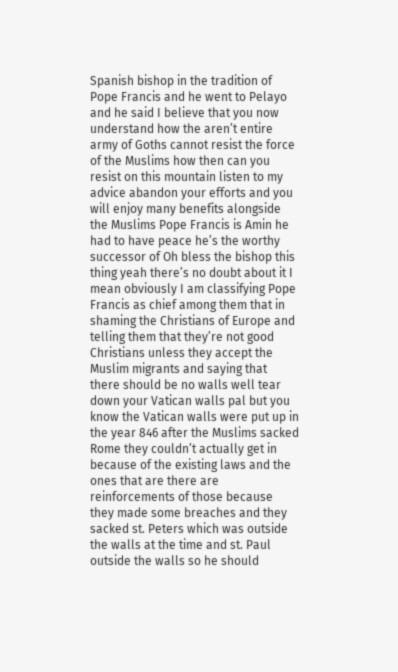Spanish bishop in the tradition of Pope Francis and he went to Pelayo and he said I believe that you now understand how the aren’t entire army of Goths cannot resist the force of the Muslims how then can you resist on this mountain listen to my advice abandon your efforts and you will enjoy many benefits alongside the Muslims Pope Francis is Amin he had to have peace he’s the worthy successor of Oh bless the bishop this thing yeah there’s no doubt about it I mean obviously I am classifying Pope Francis as chief among them that in shaming the Christians of Europe and telling them that they’re not good Christians unless they accept the Muslim migrants and saying that there should be no walls well tear down your Vatican walls pal but you know the Vatican walls were put up in the year 846 after the Muslims sacked Rome they couldn’t actually get in because of the existing laws and the ones that are there are reinforcements of those because they made some breaches and they sacked st. Peters which was outside the walls at the time and st. Paul outside the walls so he should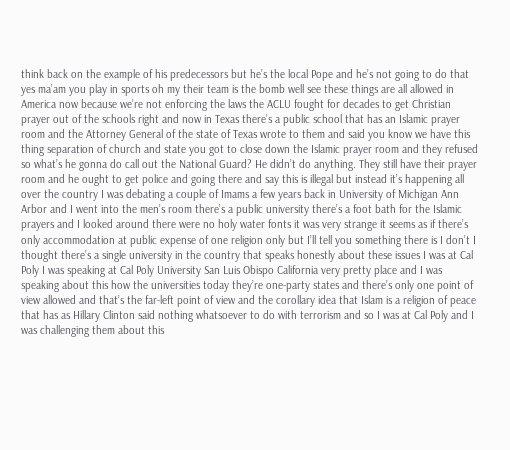think back on the example of his predecessors but he’s the local Pope and he’s not going to do that yes ma’am you play in sports oh my their team is the bomb well see these things are all allowed in America now because we’re not enforcing the laws the ACLU fought for decades to get Christian prayer out of the schools right and now in Texas there’s a public school that has an Islamic prayer room and the Attorney General of the state of Texas wrote to them and said you know we have this thing separation of church and state you got to close down the Islamic prayer room and they refused so what’s he gonna do call out the National Guard? He didn’t do anything. They still have their prayer room and he ought to get police and going there and say this is illegal but instead it’s happening all over the country I was debating a couple of Imams a few years back in University of Michigan Ann Arbor and I went into the men’s room there’s a public university there’s a foot bath for the Islamic prayers and I looked around there were no holy water fonts it was very strange it seems as if there’s only accommodation at public expense of one religion only but I’ll tell you something there is I don’t I thought there’s a single university in the country that speaks honestly about these issues I was at Cal Poly I was speaking at Cal Poly University San Luis Obispo California very pretty place and I was speaking about this how the universities today they’re one-party states and there’s only one point of view allowed and that’s the far-left point of view and the corollary idea that Islam is a religion of peace that has as Hillary Clinton said nothing whatsoever to do with terrorism and so I was at Cal Poly and I was challenging them about this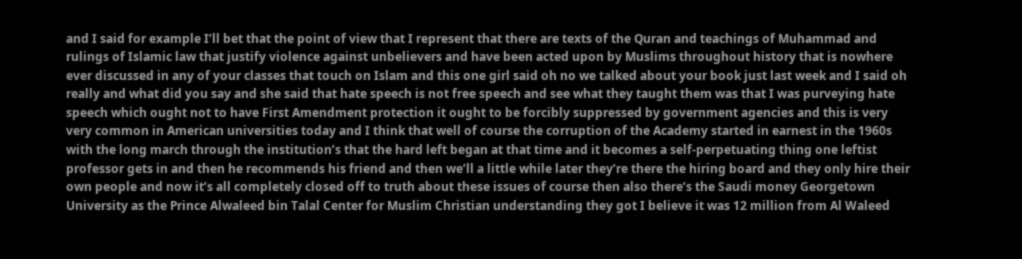and I said for example I’ll bet that the point of view that I represent that there are texts of the Quran and teachings of Muhammad and rulings of Islamic law that justify violence against unbelievers and have been acted upon by Muslims throughout history that is nowhere ever discussed in any of your classes that touch on Islam and this one girl said oh no we talked about your book just last week and I said oh really and what did you say and she said that hate speech is not free speech and see what they taught them was that I was purveying hate speech which ought not to have First Amendment protection it ought to be forcibly suppressed by government agencies and this is very very common in American universities today and I think that well of course the corruption of the Academy started in earnest in the 1960s with the long march through the institution’s that the hard left began at that time and it becomes a self-perpetuating thing one leftist professor gets in and then he recommends his friend and then we’ll a little while later they’re there the hiring board and they only hire their own people and now it’s all completely closed off to truth about these issues of course then also there’s the Saudi money Georgetown University as the Prince Alwaleed bin Talal Center for Muslim Christian understanding they got I believe it was 12 million from Al Waleed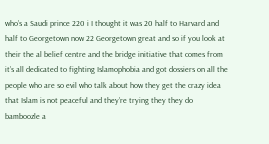who’s a Saudi prince 220 i I thought it was 20 half to Harvard and half to Georgetown now 22 Georgetown great and so if you look at their the al belief centre and the bridge initiative that comes from it’s all dedicated to fighting Islamophobia and got dossiers on all the people who are so evil who talk about how they get the crazy idea that Islam is not peaceful and they’re trying they they do bamboozle a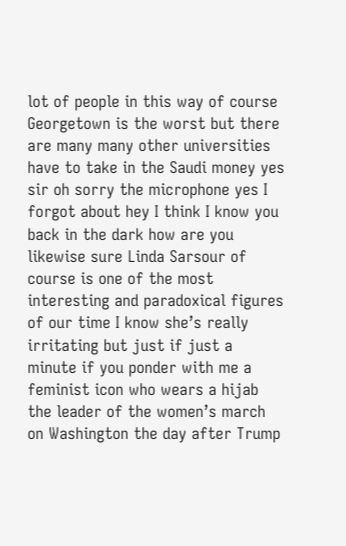lot of people in this way of course Georgetown is the worst but there are many many other universities have to take in the Saudi money yes sir oh sorry the microphone yes I forgot about hey I think I know you back in the dark how are you likewise sure Linda Sarsour of course is one of the most interesting and paradoxical figures of our time I know she’s really irritating but just if just a minute if you ponder with me a feminist icon who wears a hijab the leader of the women’s march on Washington the day after Trump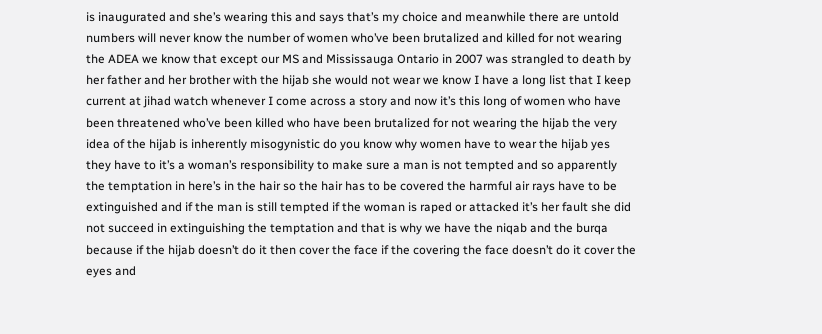is inaugurated and she’s wearing this and says that’s my choice and meanwhile there are untold numbers will never know the number of women who’ve been brutalized and killed for not wearing the ADEA we know that except our MS and Mississauga Ontario in 2007 was strangled to death by her father and her brother with the hijab she would not wear we know I have a long list that I keep current at jihad watch whenever I come across a story and now it’s this long of women who have been threatened who’ve been killed who have been brutalized for not wearing the hijab the very idea of the hijab is inherently misogynistic do you know why women have to wear the hijab yes they have to it’s a woman’s responsibility to make sure a man is not tempted and so apparently the temptation in here’s in the hair so the hair has to be covered the harmful air rays have to be extinguished and if the man is still tempted if the woman is raped or attacked it’s her fault she did not succeed in extinguishing the temptation and that is why we have the niqab and the burqa because if the hijab doesn’t do it then cover the face if the covering the face doesn’t do it cover the eyes and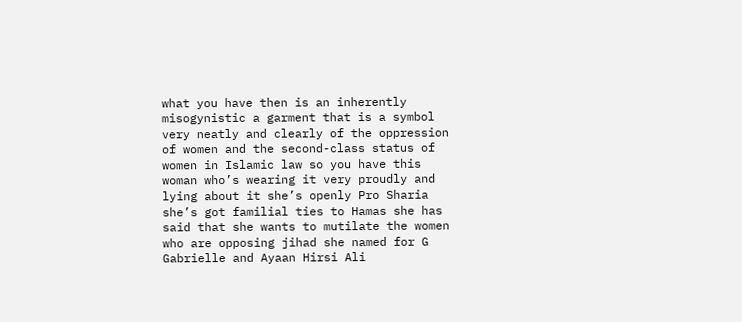what you have then is an inherently misogynistic a garment that is a symbol very neatly and clearly of the oppression of women and the second-class status of women in Islamic law so you have this woman who’s wearing it very proudly and lying about it she’s openly Pro Sharia she’s got familial ties to Hamas she has said that she wants to mutilate the women who are opposing jihad she named for G Gabrielle and Ayaan Hirsi Ali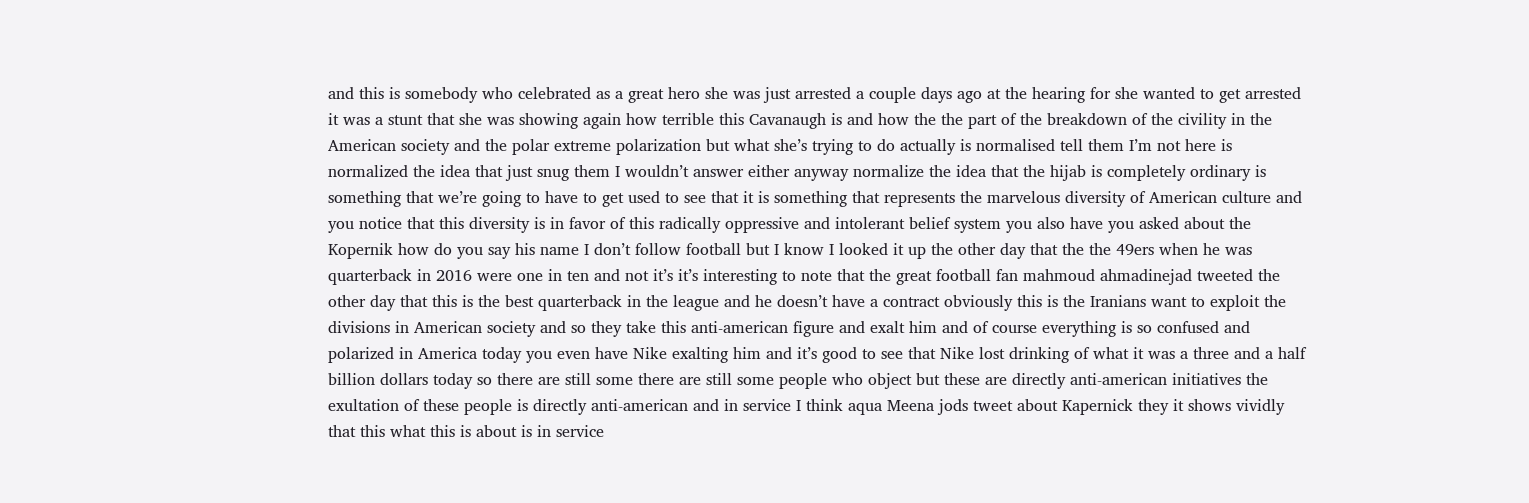and this is somebody who celebrated as a great hero she was just arrested a couple days ago at the hearing for she wanted to get arrested it was a stunt that she was showing again how terrible this Cavanaugh is and how the the part of the breakdown of the civility in the American society and the polar extreme polarization but what she’s trying to do actually is normalised tell them I’m not here is normalized the idea that just snug them I wouldn’t answer either anyway normalize the idea that the hijab is completely ordinary is something that we’re going to have to get used to see that it is something that represents the marvelous diversity of American culture and you notice that this diversity is in favor of this radically oppressive and intolerant belief system you also have you asked about the Kopernik how do you say his name I don’t follow football but I know I looked it up the other day that the the 49ers when he was quarterback in 2016 were one in ten and not it’s it’s interesting to note that the great football fan mahmoud ahmadinejad tweeted the other day that this is the best quarterback in the league and he doesn’t have a contract obviously this is the Iranians want to exploit the divisions in American society and so they take this anti-american figure and exalt him and of course everything is so confused and polarized in America today you even have Nike exalting him and it’s good to see that Nike lost drinking of what it was a three and a half billion dollars today so there are still some there are still some people who object but these are directly anti-american initiatives the exultation of these people is directly anti-american and in service I think aqua Meena jods tweet about Kapernick they it shows vividly that this what this is about is in service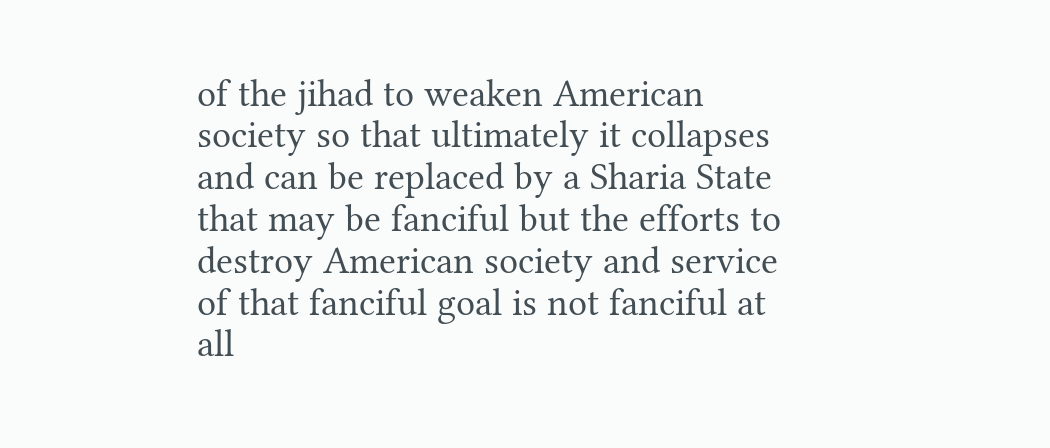of the jihad to weaken American society so that ultimately it collapses and can be replaced by a Sharia State that may be fanciful but the efforts to destroy American society and service of that fanciful goal is not fanciful at all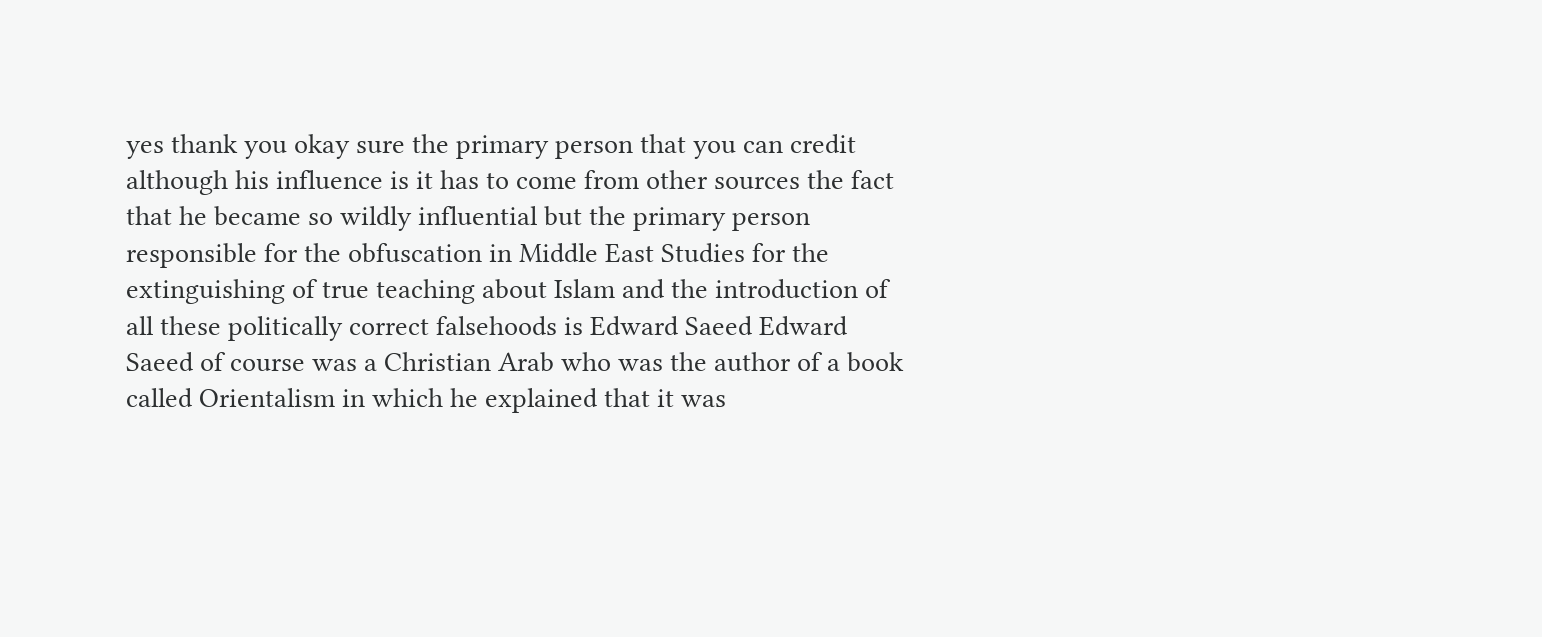yes thank you okay sure the primary person that you can credit although his influence is it has to come from other sources the fact that he became so wildly influential but the primary person responsible for the obfuscation in Middle East Studies for the extinguishing of true teaching about Islam and the introduction of all these politically correct falsehoods is Edward Saeed Edward Saeed of course was a Christian Arab who was the author of a book called Orientalism in which he explained that it was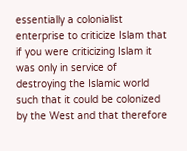essentially a colonialist enterprise to criticize Islam that if you were criticizing Islam it was only in service of destroying the Islamic world such that it could be colonized by the West and that therefore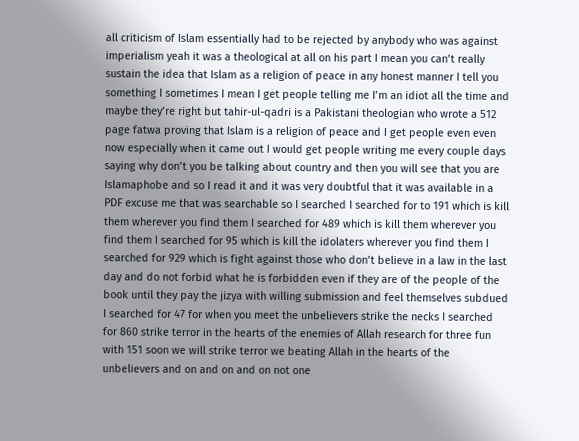all criticism of Islam essentially had to be rejected by anybody who was against imperialism yeah it was a theological at all on his part I mean you can’t really sustain the idea that Islam as a religion of peace in any honest manner I tell you something I sometimes I mean I get people telling me I’m an idiot all the time and maybe they’re right but tahir-ul-qadri is a Pakistani theologian who wrote a 512 page fatwa proving that Islam is a religion of peace and I get people even even now especially when it came out I would get people writing me every couple days saying why don’t you be talking about country and then you will see that you are Islamaphobe and so I read it and it was very doubtful that it was available in a PDF excuse me that was searchable so I searched I searched for to 191 which is kill them wherever you find them I searched for 489 which is kill them wherever you find them I searched for 95 which is kill the idolaters wherever you find them I searched for 929 which is fight against those who don’t believe in a law in the last day and do not forbid what he is forbidden even if they are of the people of the book until they pay the jizya with willing submission and feel themselves subdued I searched for 47 for when you meet the unbelievers strike the necks I searched for 860 strike terror in the hearts of the enemies of Allah research for three fun with 151 soon we will strike terror we beating Allah in the hearts of the unbelievers and on and on and on not one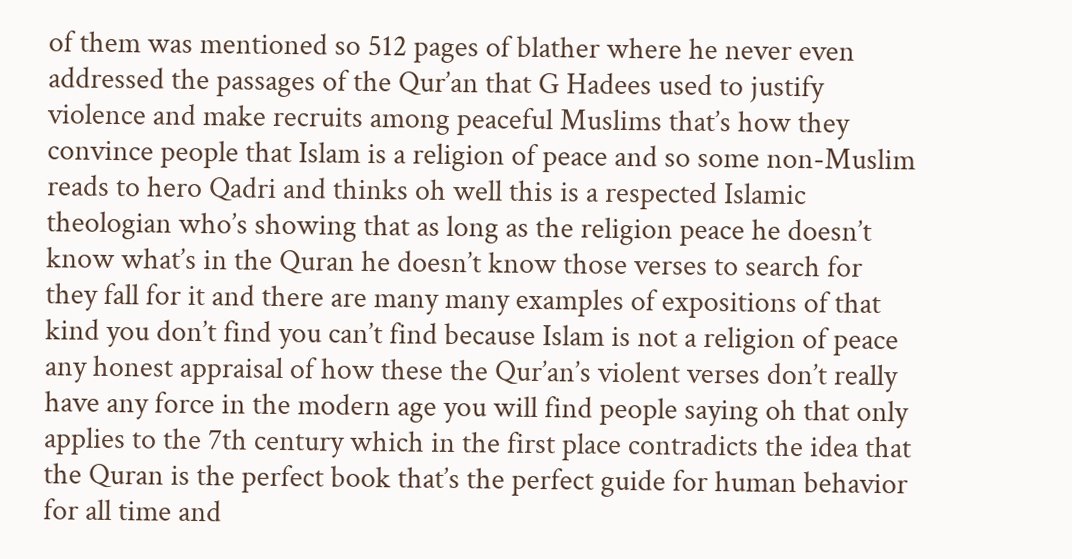of them was mentioned so 512 pages of blather where he never even addressed the passages of the Qur’an that G Hadees used to justify violence and make recruits among peaceful Muslims that’s how they convince people that Islam is a religion of peace and so some non-Muslim reads to hero Qadri and thinks oh well this is a respected Islamic theologian who’s showing that as long as the religion peace he doesn’t know what’s in the Quran he doesn’t know those verses to search for they fall for it and there are many many examples of expositions of that kind you don’t find you can’t find because Islam is not a religion of peace any honest appraisal of how these the Qur’an’s violent verses don’t really have any force in the modern age you will find people saying oh that only applies to the 7th century which in the first place contradicts the idea that the Quran is the perfect book that’s the perfect guide for human behavior for all time and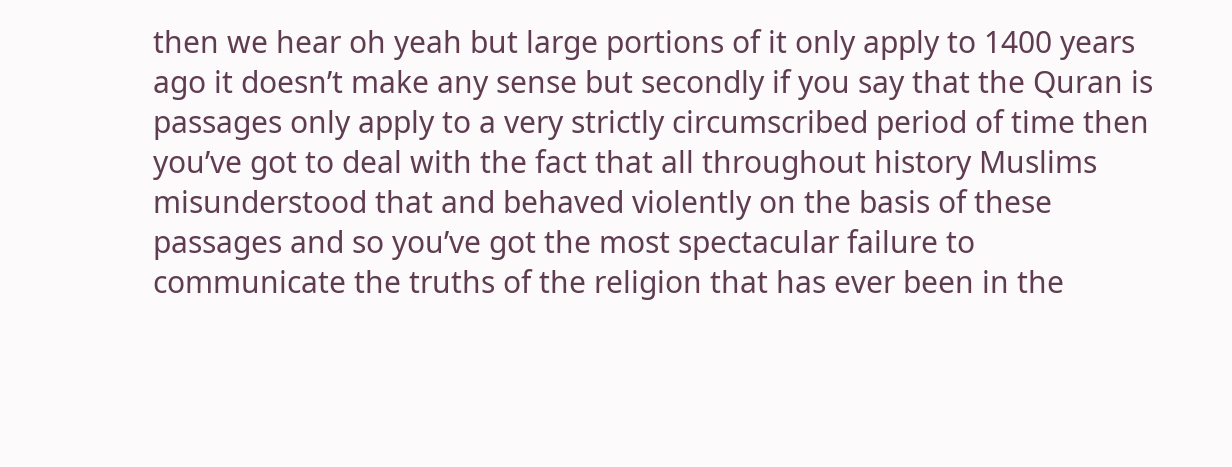then we hear oh yeah but large portions of it only apply to 1400 years ago it doesn’t make any sense but secondly if you say that the Quran is passages only apply to a very strictly circumscribed period of time then you’ve got to deal with the fact that all throughout history Muslims misunderstood that and behaved violently on the basis of these passages and so you’ve got the most spectacular failure to communicate the truths of the religion that has ever been in the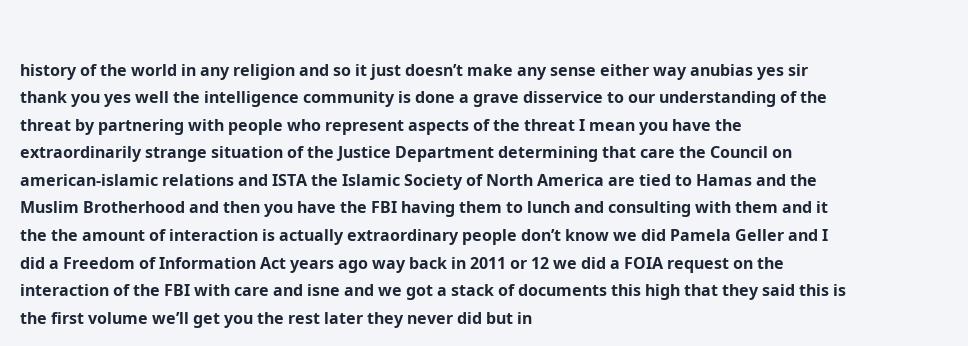history of the world in any religion and so it just doesn’t make any sense either way anubias yes sir thank you yes well the intelligence community is done a grave disservice to our understanding of the threat by partnering with people who represent aspects of the threat I mean you have the extraordinarily strange situation of the Justice Department determining that care the Council on american-islamic relations and ISTA the Islamic Society of North America are tied to Hamas and the Muslim Brotherhood and then you have the FBI having them to lunch and consulting with them and it the the amount of interaction is actually extraordinary people don’t know we did Pamela Geller and I did a Freedom of Information Act years ago way back in 2011 or 12 we did a FOIA request on the interaction of the FBI with care and isne and we got a stack of documents this high that they said this is the first volume we’ll get you the rest later they never did but in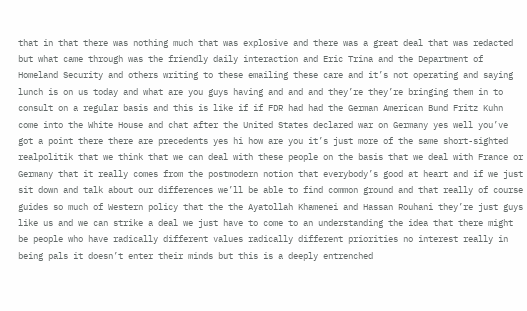that in that there was nothing much that was explosive and there was a great deal that was redacted but what came through was the friendly daily interaction and Eric Trina and the Department of Homeland Security and others writing to these emailing these care and it’s not operating and saying lunch is on us today and what are you guys having and and and they’re they’re bringing them in to consult on a regular basis and this is like if if FDR had had the German American Bund Fritz Kuhn come into the White House and chat after the United States declared war on Germany yes well you’ve got a point there there are precedents yes hi how are you it’s just more of the same short-sighted realpolitik that we think that we can deal with these people on the basis that we deal with France or Germany that it really comes from the postmodern notion that everybody’s good at heart and if we just sit down and talk about our differences we’ll be able to find common ground and that really of course guides so much of Western policy that the the Ayatollah Khamenei and Hassan Rouhani they’re just guys like us and we can strike a deal we just have to come to an understanding the idea that there might be people who have radically different values radically different priorities no interest really in being pals it doesn’t enter their minds but this is a deeply entrenched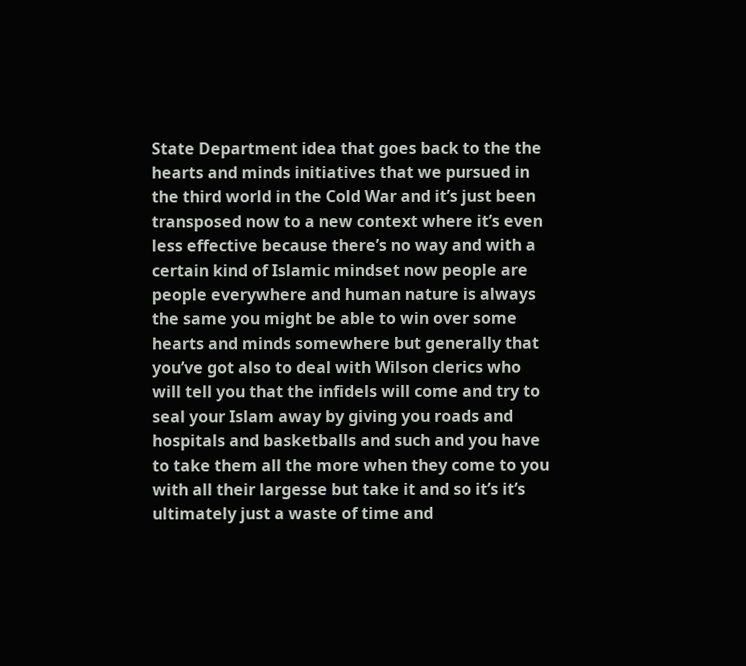State Department idea that goes back to the the hearts and minds initiatives that we pursued in the third world in the Cold War and it’s just been transposed now to a new context where it’s even less effective because there’s no way and with a certain kind of Islamic mindset now people are people everywhere and human nature is always the same you might be able to win over some hearts and minds somewhere but generally that you’ve got also to deal with Wilson clerics who will tell you that the infidels will come and try to seal your Islam away by giving you roads and hospitals and basketballs and such and you have to take them all the more when they come to you with all their largesse but take it and so it’s it’s ultimately just a waste of time and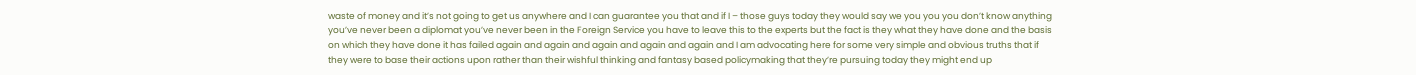waste of money and it’s not going to get us anywhere and I can guarantee you that and if I – those guys today they would say we you you you don’t know anything you’ve never been a diplomat you’ve never been in the Foreign Service you have to leave this to the experts but the fact is they what they have done and the basis on which they have done it has failed again and again and again and again and again and I am advocating here for some very simple and obvious truths that if they were to base their actions upon rather than their wishful thinking and fantasy based policymaking that they’re pursuing today they might end up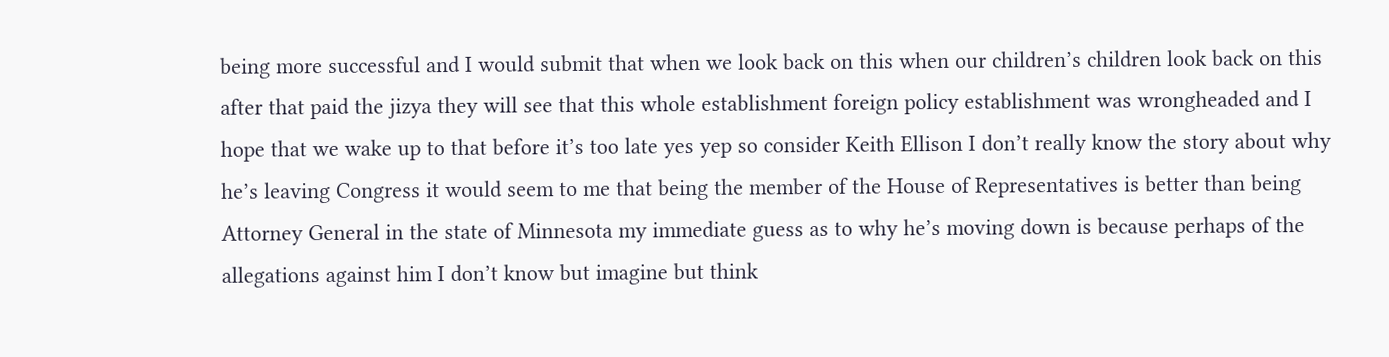being more successful and I would submit that when we look back on this when our children’s children look back on this after that paid the jizya they will see that this whole establishment foreign policy establishment was wrongheaded and I hope that we wake up to that before it’s too late yes yep so consider Keith Ellison I don’t really know the story about why he’s leaving Congress it would seem to me that being the member of the House of Representatives is better than being Attorney General in the state of Minnesota my immediate guess as to why he’s moving down is because perhaps of the allegations against him I don’t know but imagine but think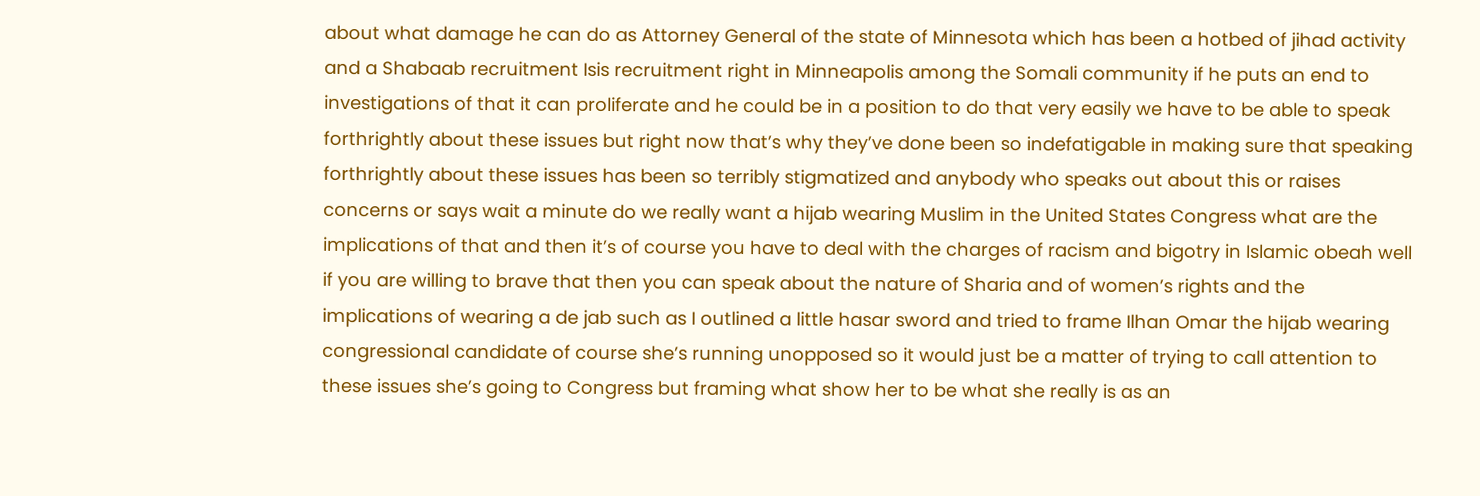about what damage he can do as Attorney General of the state of Minnesota which has been a hotbed of jihad activity and a Shabaab recruitment Isis recruitment right in Minneapolis among the Somali community if he puts an end to investigations of that it can proliferate and he could be in a position to do that very easily we have to be able to speak forthrightly about these issues but right now that’s why they’ve done been so indefatigable in making sure that speaking forthrightly about these issues has been so terribly stigmatized and anybody who speaks out about this or raises concerns or says wait a minute do we really want a hijab wearing Muslim in the United States Congress what are the implications of that and then it’s of course you have to deal with the charges of racism and bigotry in Islamic obeah well if you are willing to brave that then you can speak about the nature of Sharia and of women’s rights and the implications of wearing a de jab such as I outlined a little hasar sword and tried to frame Ilhan Omar the hijab wearing congressional candidate of course she’s running unopposed so it would just be a matter of trying to call attention to these issues she’s going to Congress but framing what show her to be what she really is as an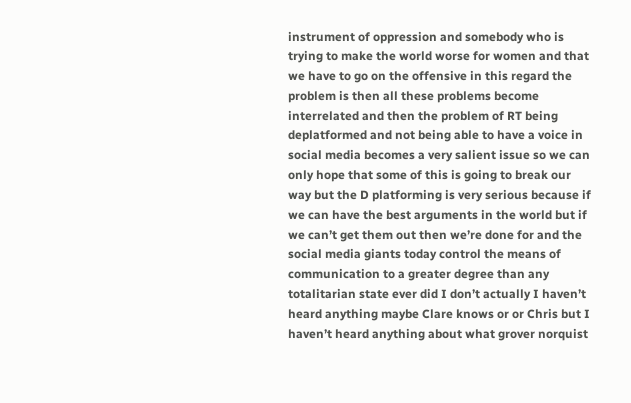instrument of oppression and somebody who is trying to make the world worse for women and that we have to go on the offensive in this regard the problem is then all these problems become interrelated and then the problem of RT being deplatformed and not being able to have a voice in social media becomes a very salient issue so we can only hope that some of this is going to break our way but the D platforming is very serious because if we can have the best arguments in the world but if we can’t get them out then we’re done for and the social media giants today control the means of communication to a greater degree than any totalitarian state ever did I don’t actually I haven’t heard anything maybe Clare knows or or Chris but I haven’t heard anything about what grover norquist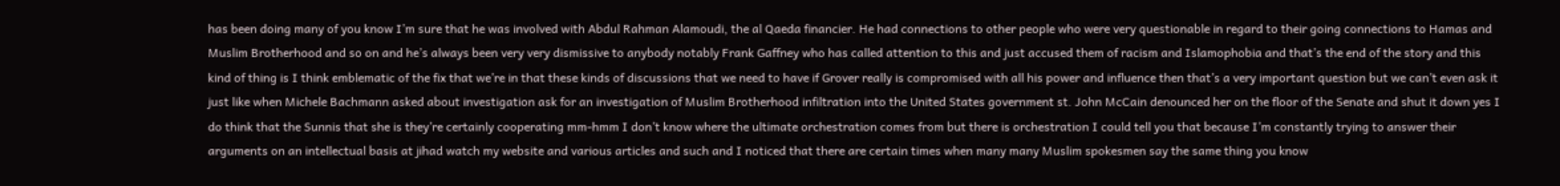has been doing many of you know I’m sure that he was involved with Abdul Rahman Alamoudi, the al Qaeda financier. He had connections to other people who were very questionable in regard to their going connections to Hamas and Muslim Brotherhood and so on and he’s always been very very dismissive to anybody notably Frank Gaffney who has called attention to this and just accused them of racism and Islamophobia and that’s the end of the story and this kind of thing is I think emblematic of the fix that we’re in that these kinds of discussions that we need to have if Grover really is compromised with all his power and influence then that’s a very important question but we can’t even ask it just like when Michele Bachmann asked about investigation ask for an investigation of Muslim Brotherhood infiltration into the United States government st. John McCain denounced her on the floor of the Senate and shut it down yes I do think that the Sunnis that she is they’re certainly cooperating mm-hmm I don’t know where the ultimate orchestration comes from but there is orchestration I could tell you that because I’m constantly trying to answer their arguments on an intellectual basis at jihad watch my website and various articles and such and I noticed that there are certain times when many many Muslim spokesmen say the same thing you know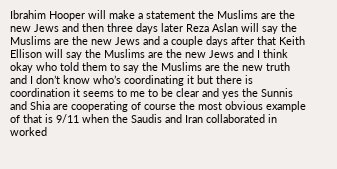Ibrahim Hooper will make a statement the Muslims are the new Jews and then three days later Reza Aslan will say the Muslims are the new Jews and a couple days after that Keith Ellison will say the Muslims are the new Jews and I think okay who told them to say the Muslims are the new truth and I don’t know who’s coordinating it but there is coordination it seems to me to be clear and yes the Sunnis and Shia are cooperating of course the most obvious example of that is 9/11 when the Saudis and Iran collaborated in worked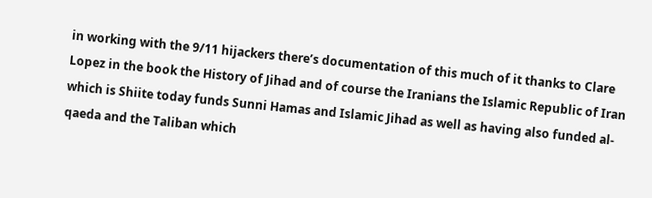in working with the 9/11 hijackers there’s documentation of this much of it thanks to Clare Lopez in the book the History of Jihad and of course the Iranians the Islamic Republic of Iran which is Shiite today funds Sunni Hamas and Islamic Jihad as well as having also funded al-qaeda and the Taliban which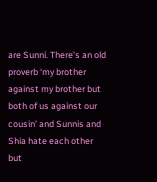are Sunni. There’s an old proverb ‘my brother against my brother but both of us against our cousin’ and Sunnis and Shia hate each other but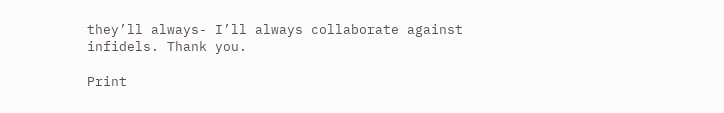they’ll always- I’ll always collaborate against infidels. Thank you.

Print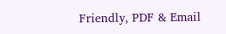Friendly, PDF & Email